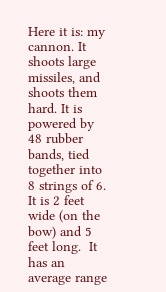Here it is: my cannon. It shoots large missiles, and shoots them hard. It is powered by 48 rubber bands, tied together into 8 strings of 6. It is 2 feet wide (on the bow) and 5 feet long.  It has an average range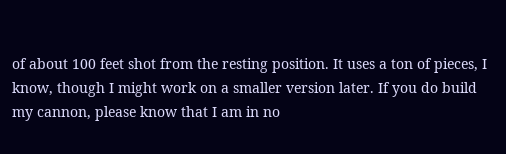of about 100 feet shot from the resting position. It uses a ton of pieces, I know, though I might work on a smaller version later. If you do build my cannon, please know that I am in no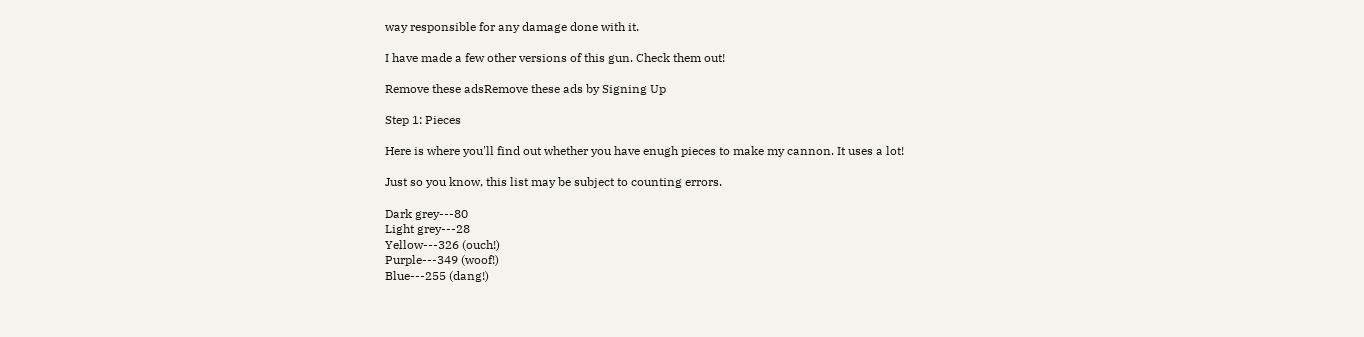way responsible for any damage done with it.

I have made a few other versions of this gun. Check them out!

Remove these adsRemove these ads by Signing Up

Step 1: Pieces

Here is where you'll find out whether you have enugh pieces to make my cannon. It uses a lot!

Just so you know, this list may be subject to counting errors.

Dark grey---80
Light grey---28
Yellow---326 (ouch!)
Purple---349 (woof!)
Blue---255 (dang!)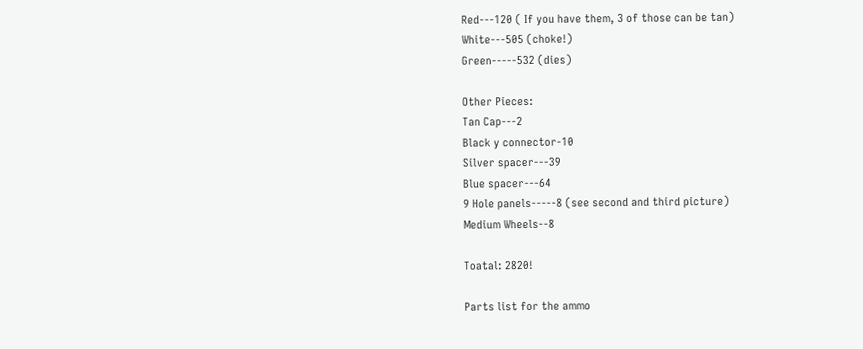Red---120 ( If you have them, 3 of those can be tan)
White---505 (choke!)
Green-----532 (dies)

Other Pieces:
Tan Cap---2
Black y connector-10
Silver spacer---39
Blue spacer---64
9 Hole panels-----8 (see second and third picture)
Medium Wheels--8

Toatal: 2820!

Parts list for the ammo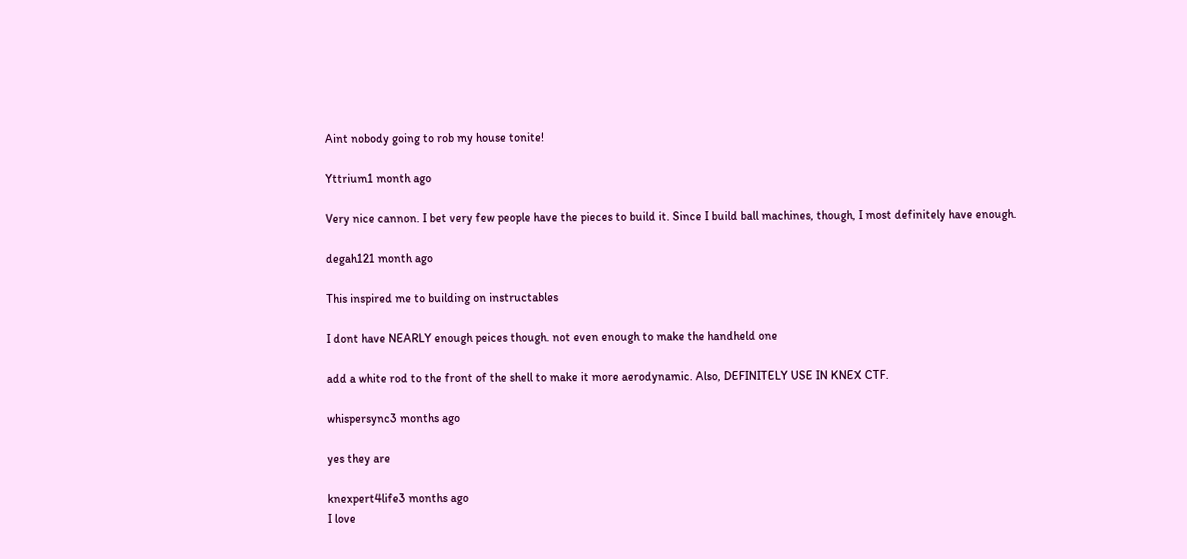Aint nobody going to rob my house tonite!

Yttrium1 month ago

Very nice cannon. I bet very few people have the pieces to build it. Since I build ball machines, though, I most definitely have enough.

degah121 month ago

This inspired me to building on instructables

I dont have NEARLY enough peices though. not even enough to make the handheld one

add a white rod to the front of the shell to make it more aerodynamic. Also, DEFINITELY USE IN KNEX CTF.

whispersync3 months ago

yes they are

knexpert4life3 months ago
I love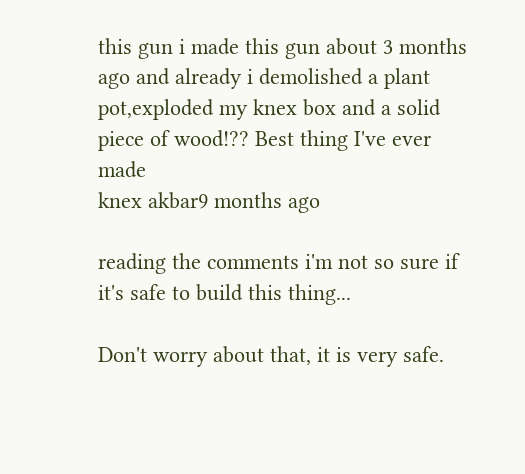this gun i made this gun about 3 months ago and already i demolished a plant pot,exploded my knex box and a solid piece of wood!?? Best thing I've ever made
knex akbar9 months ago

reading the comments i'm not so sure if it's safe to build this thing...

Don't worry about that, it is very safe.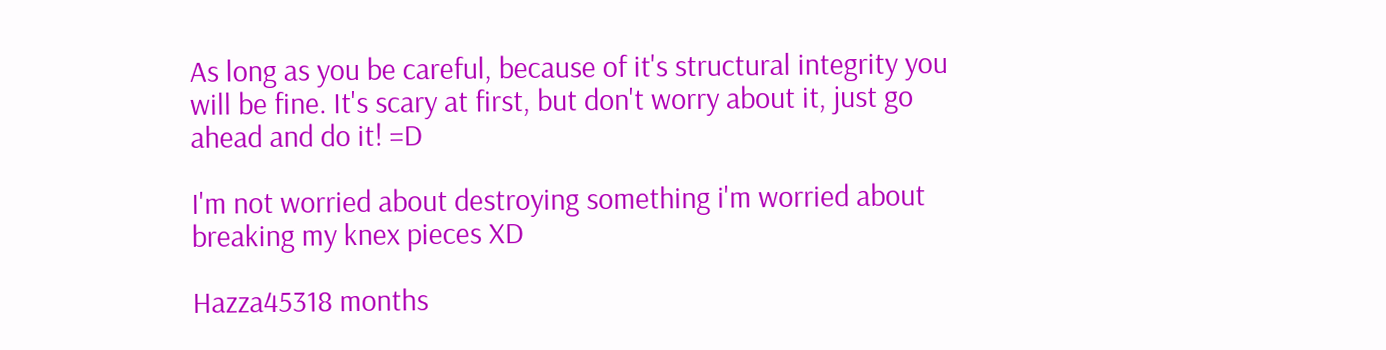As long as you be careful, because of it's structural integrity you will be fine. It's scary at first, but don't worry about it, just go ahead and do it! =D

I'm not worried about destroying something i'm worried about breaking my knex pieces XD

Hazza45318 months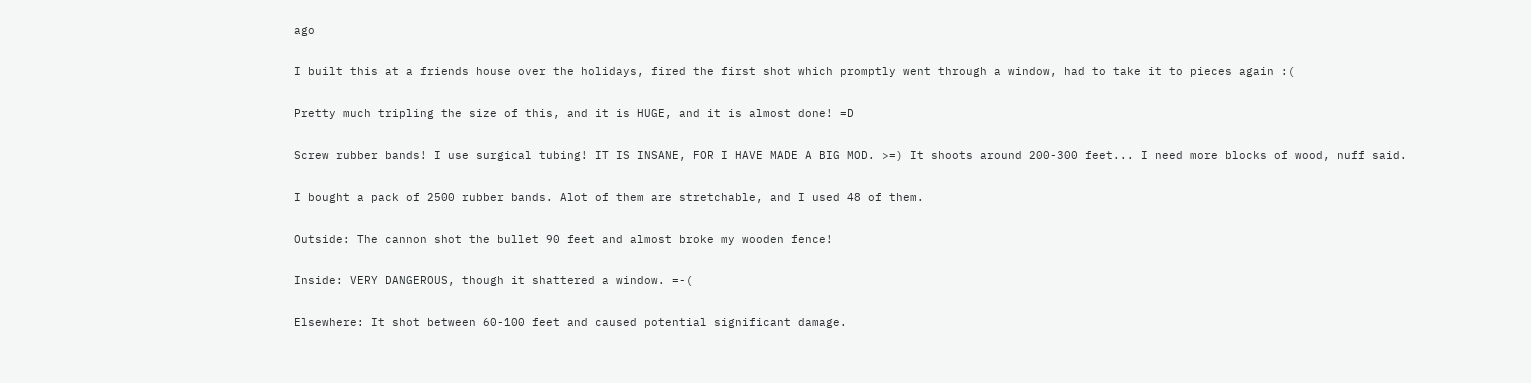ago

I built this at a friends house over the holidays, fired the first shot which promptly went through a window, had to take it to pieces again :(

Pretty much tripling the size of this, and it is HUGE, and it is almost done! =D

Screw rubber bands! I use surgical tubing! IT IS INSANE, FOR I HAVE MADE A BIG MOD. >=) It shoots around 200-300 feet... I need more blocks of wood, nuff said.

I bought a pack of 2500 rubber bands. Alot of them are stretchable, and I used 48 of them.

Outside: The cannon shot the bullet 90 feet and almost broke my wooden fence!

Inside: VERY DANGEROUS, though it shattered a window. =-(

Elsewhere: It shot between 60-100 feet and caused potential significant damage.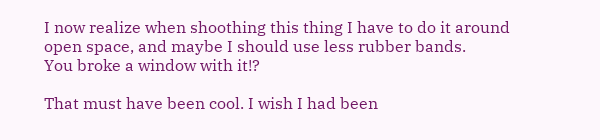I now realize when shoothing this thing I have to do it around open space, and maybe I should use less rubber bands.
You broke a window with it!?

That must have been cool. I wish I had been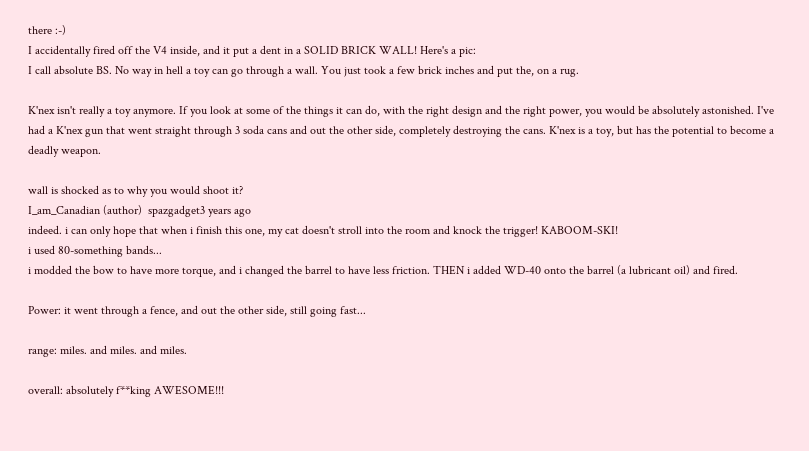there :-)
I accidentally fired off the V4 inside, and it put a dent in a SOLID BRICK WALL! Here's a pic:
I call absolute BS. No way in hell a toy can go through a wall. You just took a few brick inches and put the, on a rug.

K'nex isn't really a toy anymore. If you look at some of the things it can do, with the right design and the right power, you would be absolutely astonished. I've had a K'nex gun that went straight through 3 soda cans and out the other side, completely destroying the cans. K'nex is a toy, but has the potential to become a deadly weapon.

wall is shocked as to why you would shoot it?
I_am_Canadian (author)  spazgadget3 years ago
indeed. i can only hope that when i finish this one, my cat doesn't stroll into the room and knock the trigger! KABOOM-SKI!
i used 80-something bands...
i modded the bow to have more torque, and i changed the barrel to have less friction. THEN i added WD-40 onto the barrel (a lubricant oil) and fired.

Power: it went through a fence, and out the other side, still going fast...

range: miles. and miles. and miles.

overall: absolutely f**king AWESOME!!!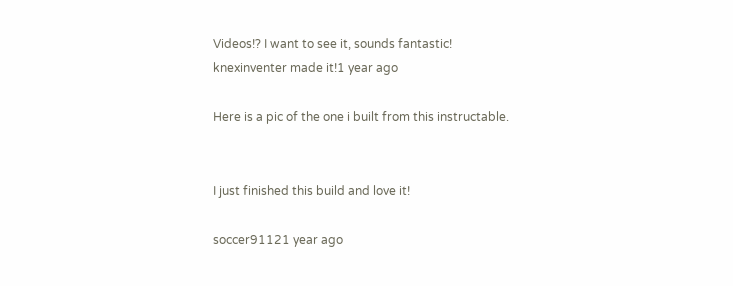Videos!? I want to see it, sounds fantastic!
knexinventer made it!1 year ago

Here is a pic of the one i built from this instructable.


I just finished this build and love it!

soccer91121 year ago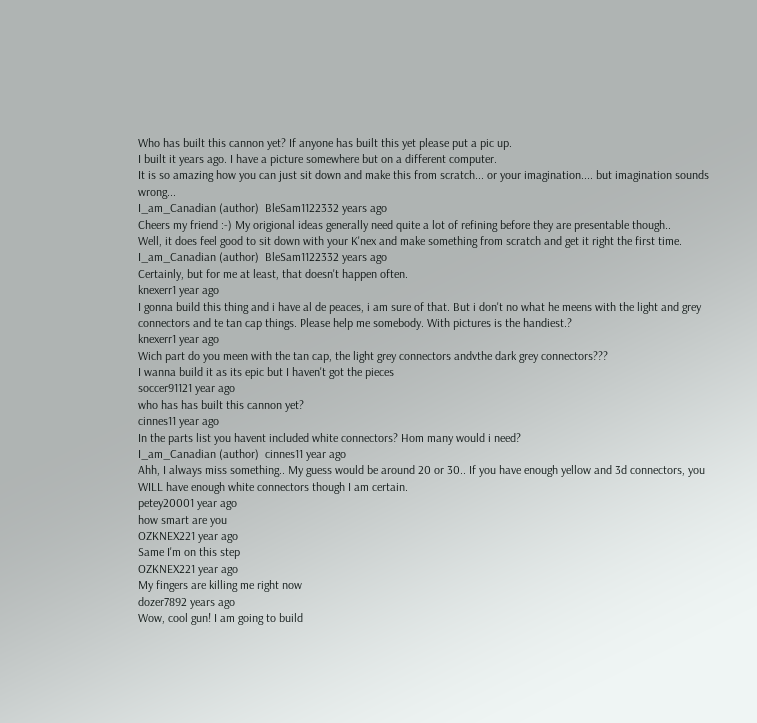Who has built this cannon yet? If anyone has built this yet please put a pic up.
I built it years ago. I have a picture somewhere but on a different computer.
It is so amazing how you can just sit down and make this from scratch... or your imagination.... but imagination sounds wrong...
I_am_Canadian (author)  BleSam1122332 years ago
Cheers my friend :-) My origional ideas generally need quite a lot of refining before they are presentable though..
Well, it does feel good to sit down with your K'nex and make something from scratch and get it right the first time.
I_am_Canadian (author)  BleSam1122332 years ago
Certainly, but for me at least, that doesn't happen often.
knexerr1 year ago
I gonna build this thing and i have al de peaces, i am sure of that. But i don't no what he meens with the light and grey connectors and te tan cap things. Please help me somebody. With pictures is the handiest.?
knexerr1 year ago
Wich part do you meen with the tan cap, the light grey connectors andvthe dark grey connectors???
I wanna build it as its epic but I haven't got the pieces
soccer91121 year ago
who has has built this cannon yet?
cinnes11 year ago
In the parts list you havent included white connectors? Hom many would i need?
I_am_Canadian (author)  cinnes11 year ago
Ahh, I always miss something.. My guess would be around 20 or 30.. If you have enough yellow and 3d connectors, you WILL have enough white connectors though I am certain.
petey20001 year ago
how smart are you
OZKNEX221 year ago
Same I'm on this step
OZKNEX221 year ago
My fingers are killing me right now
dozer7892 years ago
Wow, cool gun! I am going to build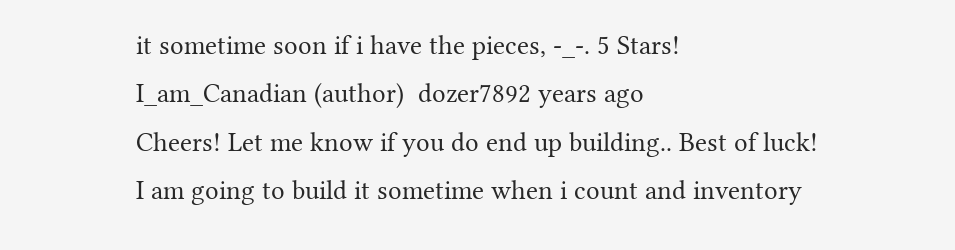it sometime soon if i have the pieces, -_-. 5 Stars!
I_am_Canadian (author)  dozer7892 years ago
Cheers! Let me know if you do end up building.. Best of luck!
I am going to build it sometime when i count and inventory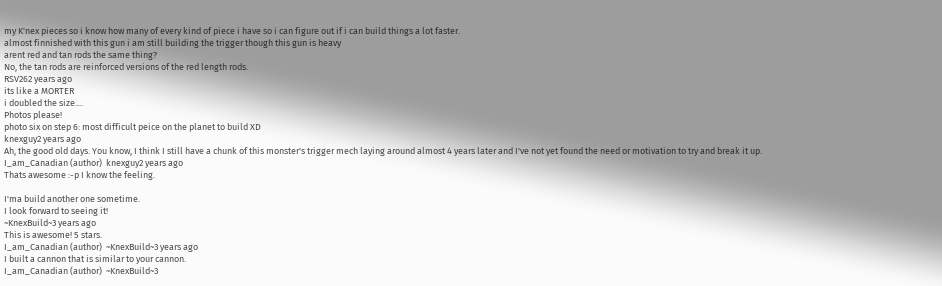my K'nex pieces so i know how many of every kind of piece i have so i can figure out if i can build things a lot faster.
almost finnished with this gun i am still building the trigger though this gun is heavy
arent red and tan rods the same thing?
No, the tan rods are reinforced versions of the red length rods.
RSV262 years ago
its like a MORTER
i doubled the size....
Photos please!
photo six on step 6: most difficult peice on the planet to build XD
knexguy2 years ago
Ah, the good old days. You know, I think I still have a chunk of this monster's trigger mech laying around almost 4 years later and I've not yet found the need or motivation to try and break it up.
I_am_Canadian (author)  knexguy2 years ago
Thats awesome :-p I know the feeling.

I'ma build another one sometime.
I look forward to seeing it!
~KnexBuild~3 years ago
This is awesome! 5 stars.
I_am_Canadian (author)  ~KnexBuild~3 years ago
I built a cannon that is similar to your cannon.
I_am_Canadian (author)  ~KnexBuild~3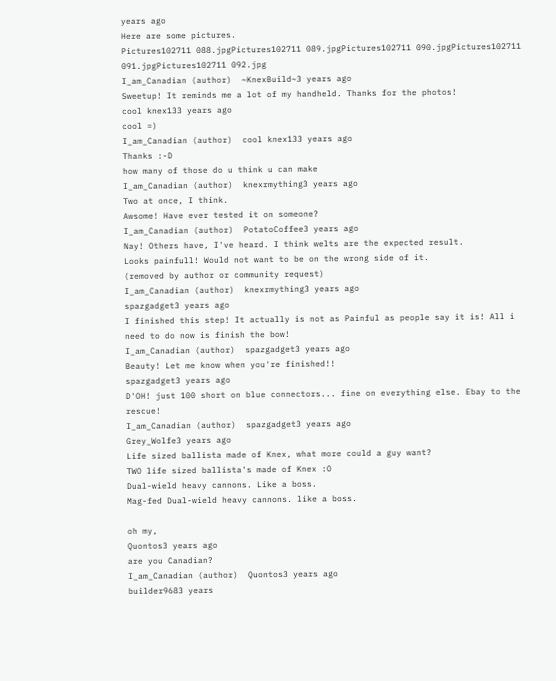years ago
Here are some pictures.
Pictures102711 088.jpgPictures102711 089.jpgPictures102711 090.jpgPictures102711 091.jpgPictures102711 092.jpg
I_am_Canadian (author)  ~KnexBuild~3 years ago
Sweetup! It reminds me a lot of my handheld. Thanks for the photos!
cool knex133 years ago
cool =)
I_am_Canadian (author)  cool knex133 years ago
Thanks :-D
how many of those do u think u can make
I_am_Canadian (author)  knexrmything3 years ago
Two at once, I think.
Awsome! Have ever tested it on someone?
I_am_Canadian (author)  PotatoCoffee3 years ago
Nay! Others have, I've heard. I think welts are the expected result.
Looks painfull! Would not want to be on the wrong side of it.
(removed by author or community request)
I_am_Canadian (author)  knexrmything3 years ago
spazgadget3 years ago
I finished this step! It actually is not as Painful as people say it is! All i need to do now is finish the bow!
I_am_Canadian (author)  spazgadget3 years ago
Beauty! Let me know when you're finished!!
spazgadget3 years ago
D'OH! just 100 short on blue connectors... fine on everything else. Ebay to the rescue!
I_am_Canadian (author)  spazgadget3 years ago
Grey_Wolfe3 years ago
Life sized ballista made of Knex, what more could a guy want?
TWO life sized ballista's made of Knex :O
Dual-wield heavy cannons. Like a boss.
Mag-fed Dual-wield heavy cannons. like a boss.

oh my,
Quontos3 years ago
are you Canadian?
I_am_Canadian (author)  Quontos3 years ago
builder9683 years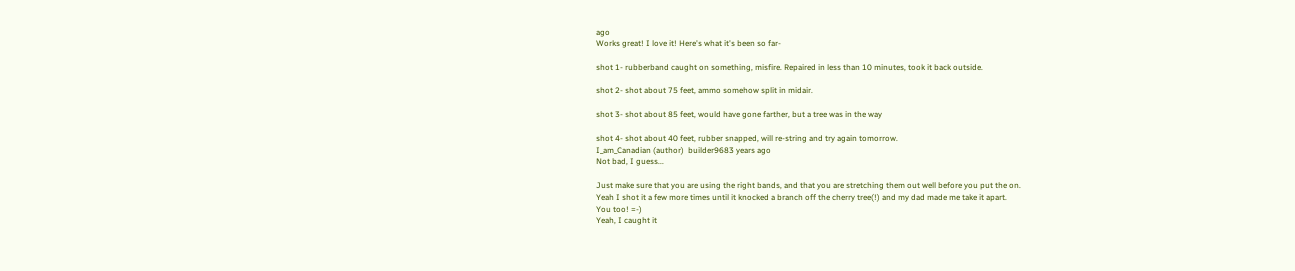ago
Works great! I love it! Here's what it's been so far-

shot 1- rubberband caught on something, misfire. Repaired in less than 10 minutes, took it back outside.

shot 2- shot about 75 feet, ammo somehow split in midair.

shot 3- shot about 85 feet, would have gone farther, but a tree was in the way

shot 4- shot about 40 feet, rubber snapped, will re-string and try again tomorrow.
I_am_Canadian (author)  builder9683 years ago
Not bad, I guess...

Just make sure that you are using the right bands, and that you are stretching them out well before you put the on.
Yeah I shot it a few more times until it knocked a branch off the cherry tree(!) and my dad made me take it apart.
You too! =-)
Yeah, I caught it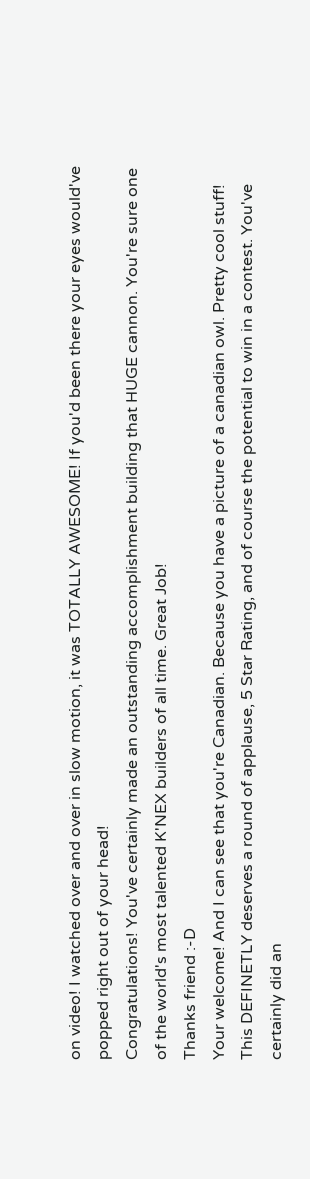on video! I watched over and over in slow motion, it was TOTALLY AWESOME! If you'd been there your eyes would've popped right out of your head!
Congratulations! You've certainly made an outstanding accomplishment building that HUGE cannon. You're sure one of the world's most talented K'NEX builders of all time. Great Job!
Thanks friend :-D
Your welcome! And I can see that you're Canadian. Because you have a picture of a canadian owl. Pretty cool stuff!
This DEFINETLY deserves a round of applause, 5 Star Rating, and of course the potential to win in a contest. You've certainly did an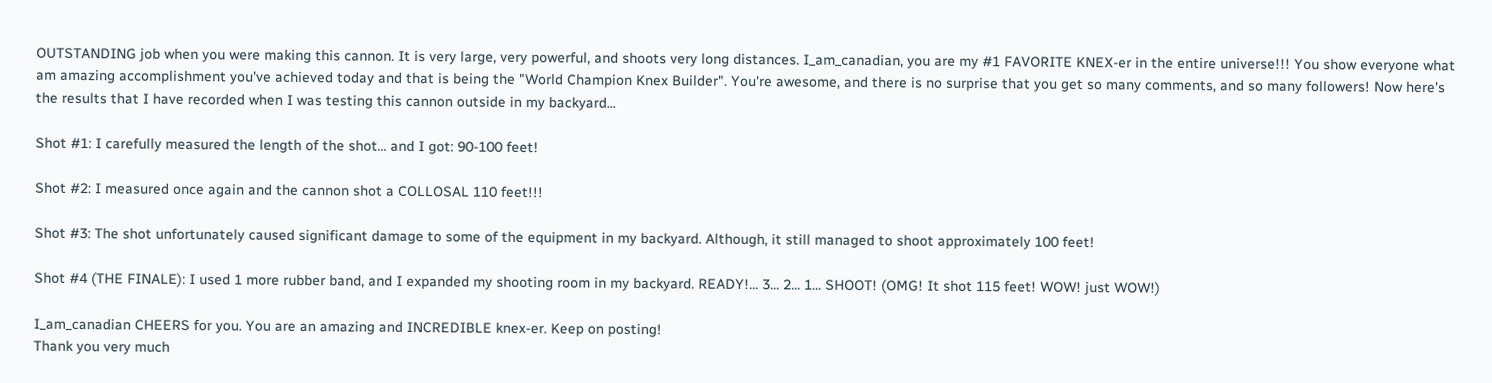OUTSTANDING job when you were making this cannon. It is very large, very powerful, and shoots very long distances. I_am_canadian, you are my #1 FAVORITE KNEX-er in the entire universe!!! You show everyone what am amazing accomplishment you've achieved today and that is being the "World Champion Knex Builder". You're awesome, and there is no surprise that you get so many comments, and so many followers! Now here's the results that I have recorded when I was testing this cannon outside in my backyard...

Shot #1: I carefully measured the length of the shot... and I got: 90-100 feet!

Shot #2: I measured once again and the cannon shot a COLLOSAL 110 feet!!!

Shot #3: The shot unfortunately caused significant damage to some of the equipment in my backyard. Although, it still managed to shoot approximately 100 feet!

Shot #4 (THE FINALE): I used 1 more rubber band, and I expanded my shooting room in my backyard. READY!... 3... 2... 1... SHOOT! (OMG! It shot 115 feet! WOW! just WOW!)

I_am_canadian CHEERS for you. You are an amazing and INCREDIBLE knex-er. Keep on posting!
Thank you very much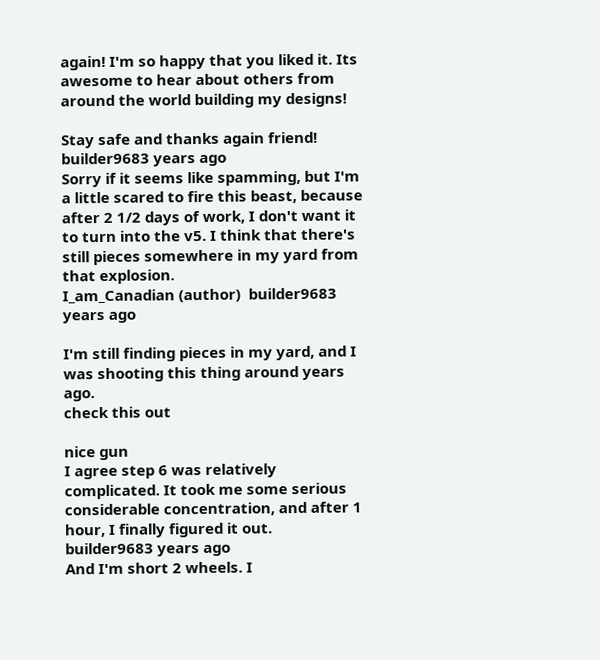again! I'm so happy that you liked it. Its awesome to hear about others from around the world building my designs!

Stay safe and thanks again friend!
builder9683 years ago
Sorry if it seems like spamming, but I'm a little scared to fire this beast, because after 2 1/2 days of work, I don't want it to turn into the v5. I think that there's still pieces somewhere in my yard from that explosion.
I_am_Canadian (author)  builder9683 years ago

I'm still finding pieces in my yard, and I was shooting this thing around years ago.
check this out

nice gun
I agree step 6 was relatively complicated. It took me some serious considerable concentration, and after 1 hour, I finally figured it out.
builder9683 years ago
And I'm short 2 wheels. I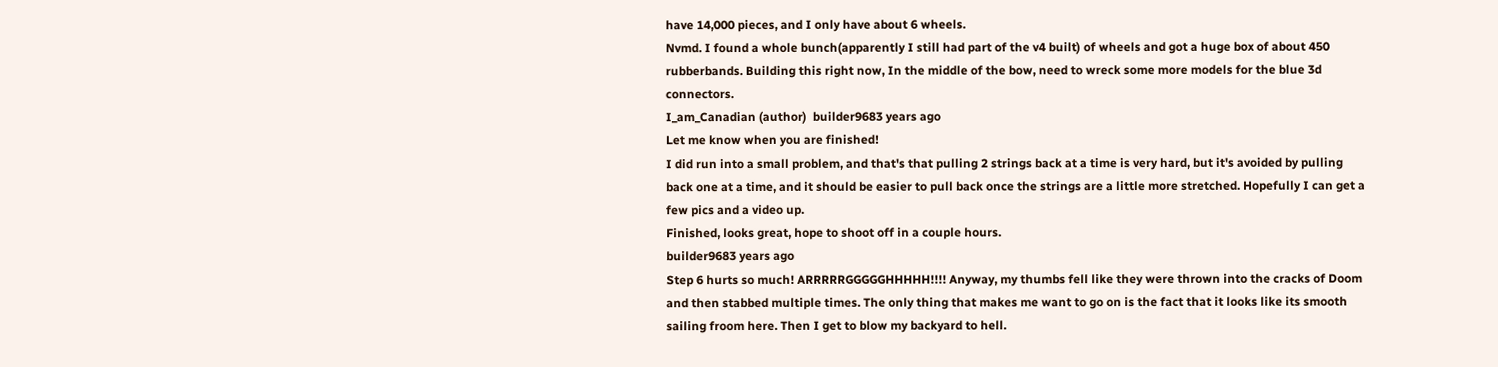have 14,000 pieces, and I only have about 6 wheels.
Nvmd. I found a whole bunch(apparently I still had part of the v4 built) of wheels and got a huge box of about 450 rubberbands. Building this right now, In the middle of the bow, need to wreck some more models for the blue 3d connectors.
I_am_Canadian (author)  builder9683 years ago
Let me know when you are finished!
I did run into a small problem, and that's that pulling 2 strings back at a time is very hard, but it's avoided by pulling back one at a time, and it should be easier to pull back once the strings are a little more stretched. Hopefully I can get a few pics and a video up.
Finished, looks great, hope to shoot off in a couple hours.
builder9683 years ago
Step 6 hurts so much! ARRRRRGGGGGHHHHH!!!! Anyway, my thumbs fell like they were thrown into the cracks of Doom and then stabbed multiple times. The only thing that makes me want to go on is the fact that it looks like its smooth sailing froom here. Then I get to blow my backyard to hell.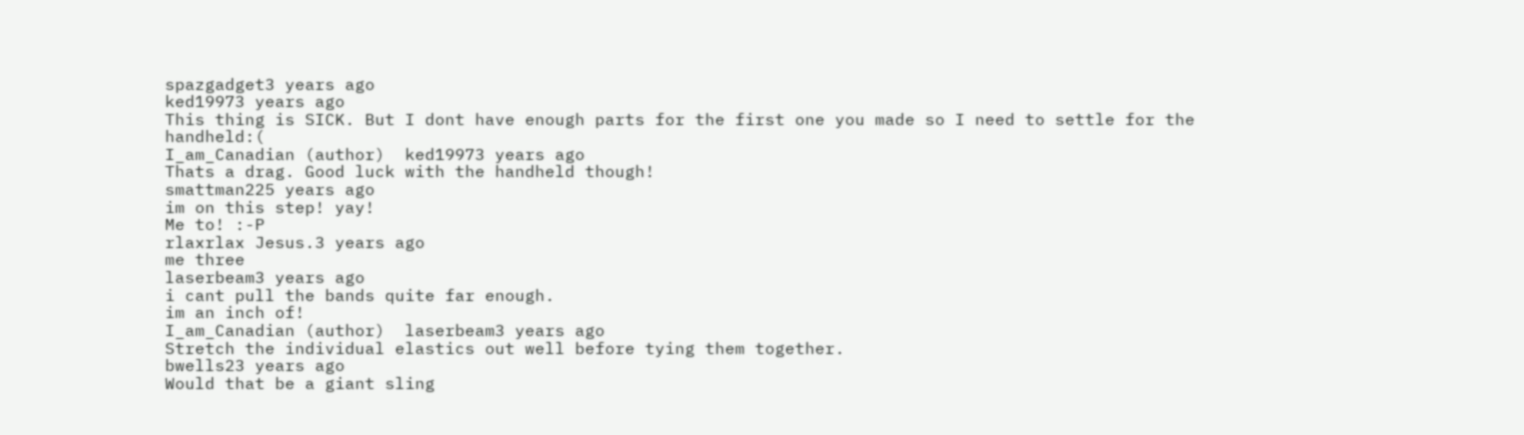spazgadget3 years ago
ked19973 years ago
This thing is SICK. But I dont have enough parts for the first one you made so I need to settle for the handheld:(
I_am_Canadian (author)  ked19973 years ago
Thats a drag. Good luck with the handheld though!
smattman225 years ago
im on this step! yay!
Me to! :-P
rlaxrlax Jesus.3 years ago
me three
laserbeam3 years ago
i cant pull the bands quite far enough.
im an inch of!
I_am_Canadian (author)  laserbeam3 years ago
Stretch the individual elastics out well before tying them together.
bwells23 years ago
Would that be a giant sling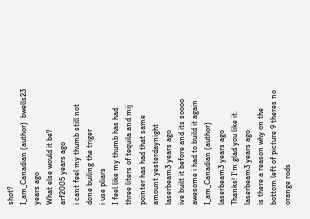shot?
I_am_Canadian (author)  bwells23 years ago
What else would it be?
arf2005 years ago
i cant feel my thumb still not done builing the triger
i use pliars
I feel like my thumb has had three liters of tequila and mij pointer has had that same amount yesterdaynight
laserbeam3 years ago
ive built it before and its soooo awesome i had to build it again
I_am_Canadian (author)  laserbeam3 years ago
Thanks! I'm glad you like it.
laserbeam3 years ago
is there a reason why on the bottom left of picture 9 theres no orange rods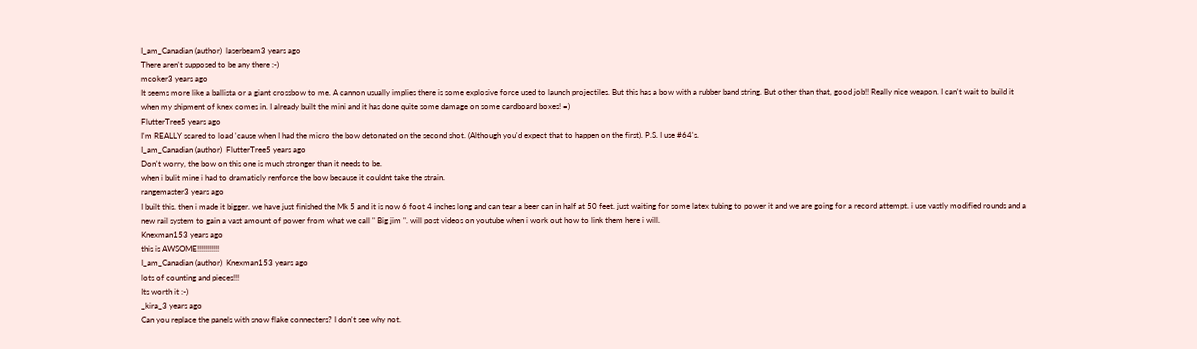I_am_Canadian (author)  laserbeam3 years ago
There aren't supposed to be any there :-)
mcoker3 years ago
It seems more like a ballista or a giant crossbow to me. A cannon usually implies there is some explosive force used to launch projectiles. But this has a bow with a rubber band string. But other than that, good job!! Really nice weapon. I can't wait to build it when my shipment of knex comes in. I already built the mini and it has done quite some damage on some cardboard boxes! =)
FlutterTree5 years ago
I'm REALLY scared to load 'cause when I had the micro the bow detonated on the second shot. (Although you'd expect that to happen on the first). P.S. I use #64's.
I_am_Canadian (author)  FlutterTree5 years ago
Don't worry, the bow on this one is much stronger than it needs to be.
when i bulit mine i had to dramaticly renforce the bow because it couldnt take the strain.
rangemaster3 years ago
I built this. then i made it bigger. we have just finished the Mk 5 and it is now 6 foot 4 inches long and can tear a beer can in half at 50 feet. just waiting for some latex tubing to power it and we are going for a record attempt. i use vastly modified rounds and a new rail system to gain a vast amount of power from what we call " Big jim ". will post videos on youtube when i work out how to link them here i will.
Knexman153 years ago
this is AWSOME!!!!!!!!!!!
I_am_Canadian (author)  Knexman153 years ago
lots of counting and pieces!!!
Its worth it :-)
_kira_3 years ago
Can you replace the panels with snow flake connecters? I don't see why not.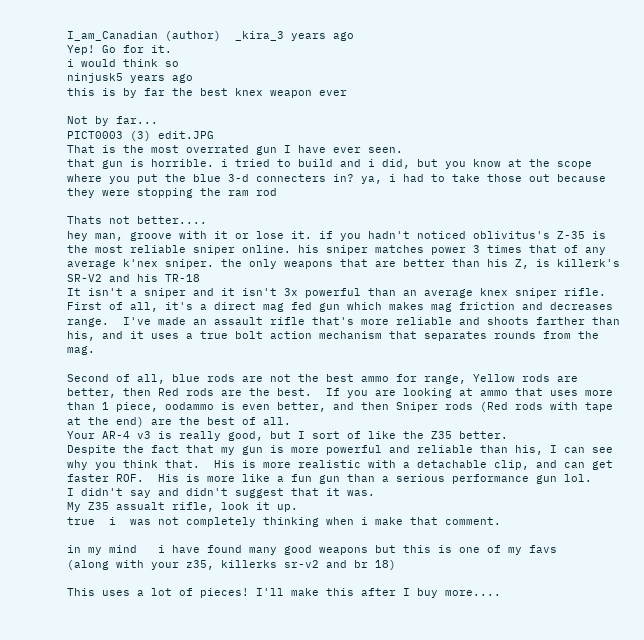I_am_Canadian (author)  _kira_3 years ago
Yep! Go for it.
i would think so
ninjusk5 years ago
this is by far the best knex weapon ever

Not by far...
PICT0003 (3) edit.JPG
That is the most overrated gun I have ever seen.
that gun is horrible. i tried to build and i did, but you know at the scope where you put the blue 3-d connecters in? ya, i had to take those out because they were stopping the ram rod

Thats not better....
hey man, groove with it or lose it. if you hadn't noticed oblivitus's Z-35 is the most reliable sniper online. his sniper matches power 3 times that of any average k'nex sniper. the only weapons that are better than his Z, is killerk's SR-V2 and his TR-18
It isn't a sniper and it isn't 3x powerful than an average knex sniper rifle.  First of all, it's a direct mag fed gun which makes mag friction and decreases range.  I've made an assault rifle that's more reliable and shoots farther than his, and it uses a true bolt action mechanism that separates rounds from the mag.

Second of all, blue rods are not the best ammo for range, Yellow rods are better, then Red rods are the best.  If you are looking at ammo that uses more than 1 piece, oodammo is even better, and then Sniper rods (Red rods with tape at the end) are the best of all.
Your AR-4 v3 is really good, but I sort of like the Z35 better.
Despite the fact that my gun is more powerful and reliable than his, I can see why you think that.  His is more realistic with a detachable clip, and can get faster ROF.  His is more like a fun gun than a serious performance gun lol.
I didn't say and didn't suggest that it was.
My Z35 assualt rifle, look it up.
true  i  was not completely thinking when i make that comment.

in my mind   i have found many good weapons but this is one of my favs
(along with your z35, killerks sr-v2 and br 18)

This uses a lot of pieces! I'll make this after I buy more....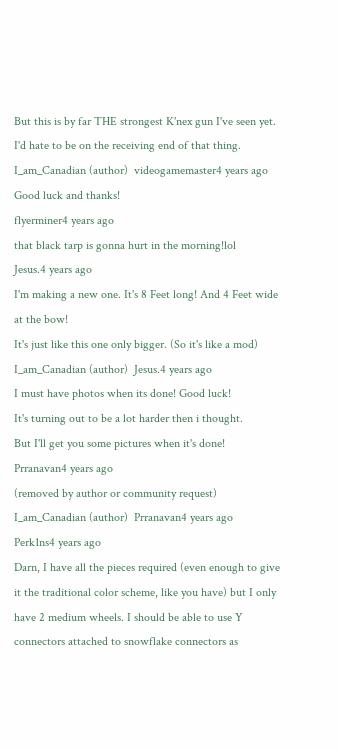But this is by far THE strongest K'nex gun I've seen yet. I'd hate to be on the receiving end of that thing.
I_am_Canadian (author)  videogamemaster4 years ago
Good luck and thanks!
flyerminer4 years ago
that black tarp is gonna hurt in the morning!lol
Jesus.4 years ago
I'm making a new one. It's 8 Feet long! And 4 Feet wide at the bow!
It's just like this one only bigger. (So it's like a mod)
I_am_Canadian (author)  Jesus.4 years ago
I must have photos when its done! Good luck!
It's turning out to be a lot harder then i thought.
But I'll get you some pictures when it's done!
Prranavan4 years ago
(removed by author or community request)
I_am_Canadian (author)  Prranavan4 years ago
Perk1ns4 years ago
Darn, I have all the pieces required (even enough to give it the traditional color scheme, like you have) but I only have 2 medium wheels. I should be able to use Y connectors attached to snowflake connectors as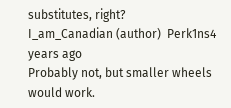substitutes, right?
I_am_Canadian (author)  Perk1ns4 years ago
Probably not, but smaller wheels would work.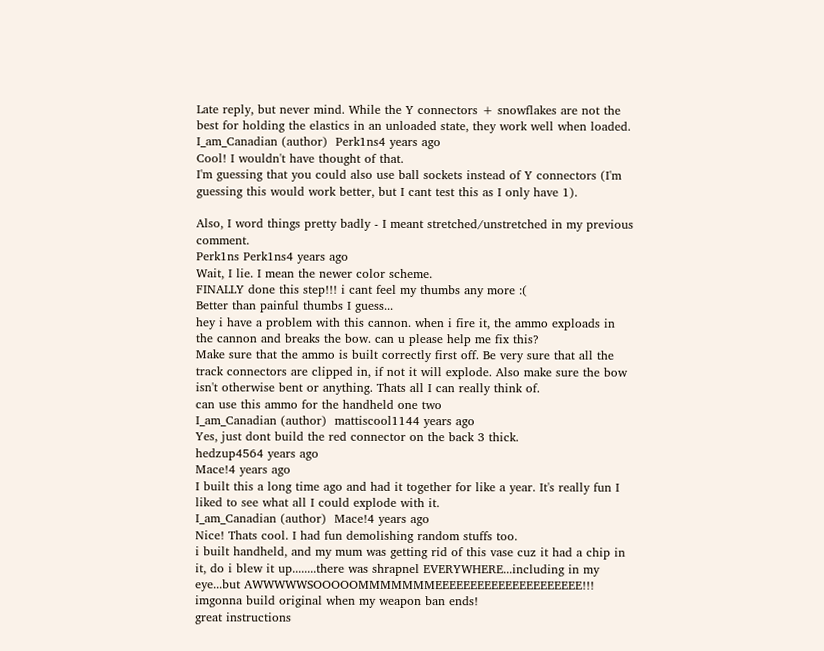Late reply, but never mind. While the Y connectors + snowflakes are not the best for holding the elastics in an unloaded state, they work well when loaded.
I_am_Canadian (author)  Perk1ns4 years ago
Cool! I wouldn't have thought of that.
I'm guessing that you could also use ball sockets instead of Y connectors (I'm guessing this would work better, but I cant test this as I only have 1).

Also, I word things pretty badly - I meant stretched/unstretched in my previous comment.
Perk1ns Perk1ns4 years ago
Wait, I lie. I mean the newer color scheme.
FINALLY done this step!!! i cant feel my thumbs any more :(
Better than painful thumbs I guess...
hey i have a problem with this cannon. when i fire it, the ammo exploads in the cannon and breaks the bow. can u please help me fix this?
Make sure that the ammo is built correctly first off. Be very sure that all the track connectors are clipped in, if not it will explode. Also make sure the bow isn't otherwise bent or anything. Thats all I can really think of.
can use this ammo for the handheld one two
I_am_Canadian (author)  mattiscool1144 years ago
Yes, just dont build the red connector on the back 3 thick.
hedzup4564 years ago
Mace!4 years ago
I built this a long time ago and had it together for like a year. It's really fun I liked to see what all I could explode with it.
I_am_Canadian (author)  Mace!4 years ago
Nice! Thats cool. I had fun demolishing random stuffs too.
i built handheld, and my mum was getting rid of this vase cuz it had a chip in it, do i blew it up........there was shrapnel EVERYWHERE...including in my eye...but AWWWWWSOOOOOMMMMMMMEEEEEEEEEEEEEEEEEEEEE!!!
imgonna build original when my weapon ban ends!
great instructions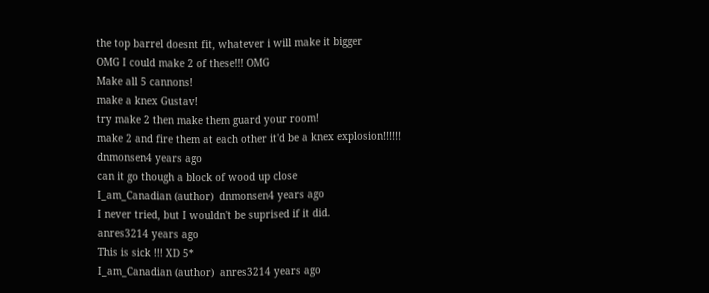the top barrel doesnt fit, whatever i will make it bigger
OMG I could make 2 of these!!! OMG
Make all 5 cannons!
make a knex Gustav!
try make 2 then make them guard your room!
make 2 and fire them at each other it'd be a knex explosion!!!!!!
dnmonsen4 years ago
can it go though a block of wood up close
I_am_Canadian (author)  dnmonsen4 years ago
I never tried, but I wouldn't be suprised if it did.
anres3214 years ago
This is sick !!! XD 5*
I_am_Canadian (author)  anres3214 years ago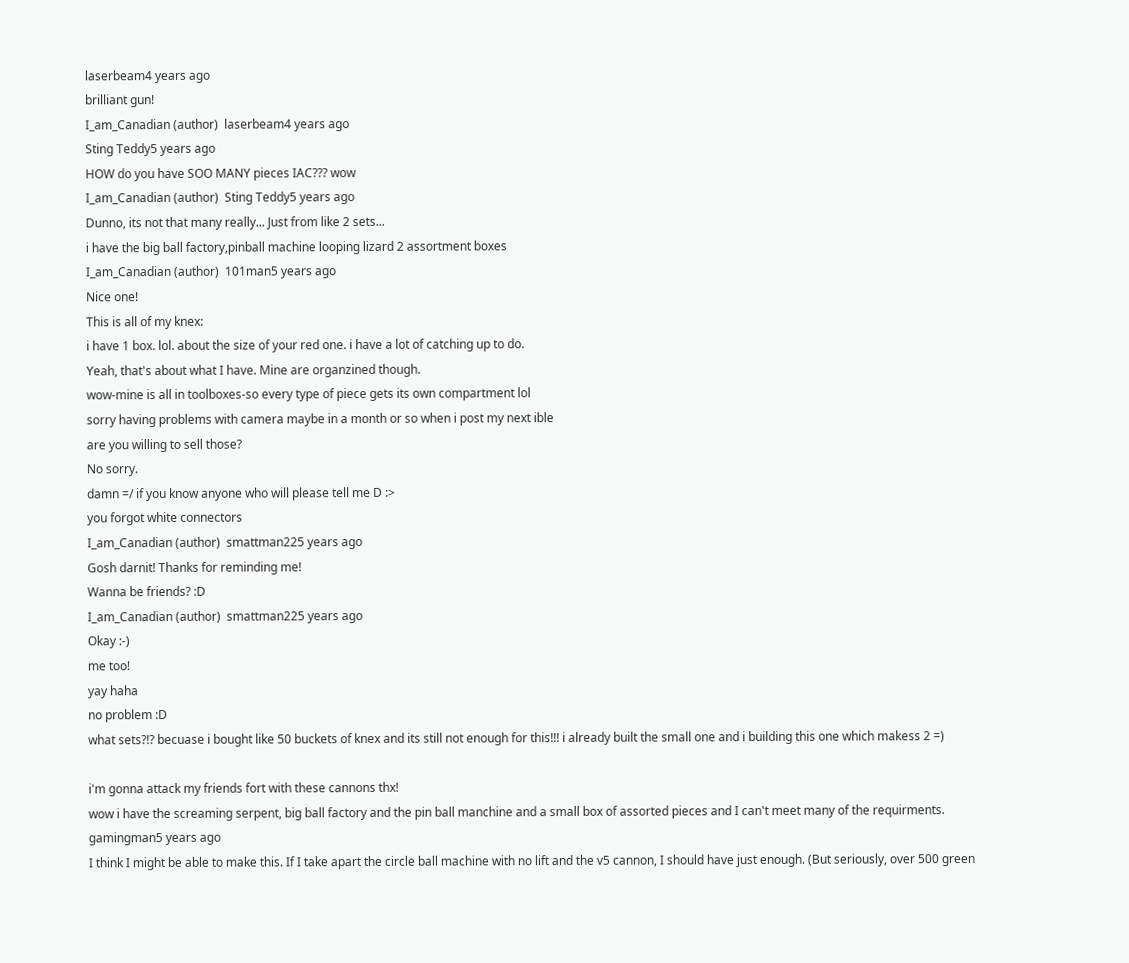laserbeam4 years ago
brilliant gun!
I_am_Canadian (author)  laserbeam4 years ago
Sting Teddy5 years ago
HOW do you have SOO MANY pieces IAC??? wow
I_am_Canadian (author)  Sting Teddy5 years ago
Dunno, its not that many really... Just from like 2 sets...
i have the big ball factory,pinball machine looping lizard 2 assortment boxes
I_am_Canadian (author)  101man5 years ago
Nice one!
This is all of my knex:
i have 1 box. lol. about the size of your red one. i have a lot of catching up to do.
Yeah, that's about what I have. Mine are organzined though.
wow-mine is all in toolboxes-so every type of piece gets its own compartment lol
sorry having problems with camera maybe in a month or so when i post my next ible
are you willing to sell those?
No sorry.
damn =/ if you know anyone who will please tell me D :>
you forgot white connectors
I_am_Canadian (author)  smattman225 years ago
Gosh darnit! Thanks for reminding me!
Wanna be friends? :D
I_am_Canadian (author)  smattman225 years ago
Okay :-)
me too!
yay haha
no problem :D
what sets?!? becuase i bought like 50 buckets of knex and its still not enough for this!!! i already built the small one and i building this one which makess 2 =)

i'm gonna attack my friends fort with these cannons thx!
wow i have the screaming serpent, big ball factory and the pin ball manchine and a small box of assorted pieces and I can't meet many of the requirments.
gamingman5 years ago
I think I might be able to make this. If I take apart the circle ball machine with no lift and the v5 cannon, I should have just enough. (But seriously, over 500 green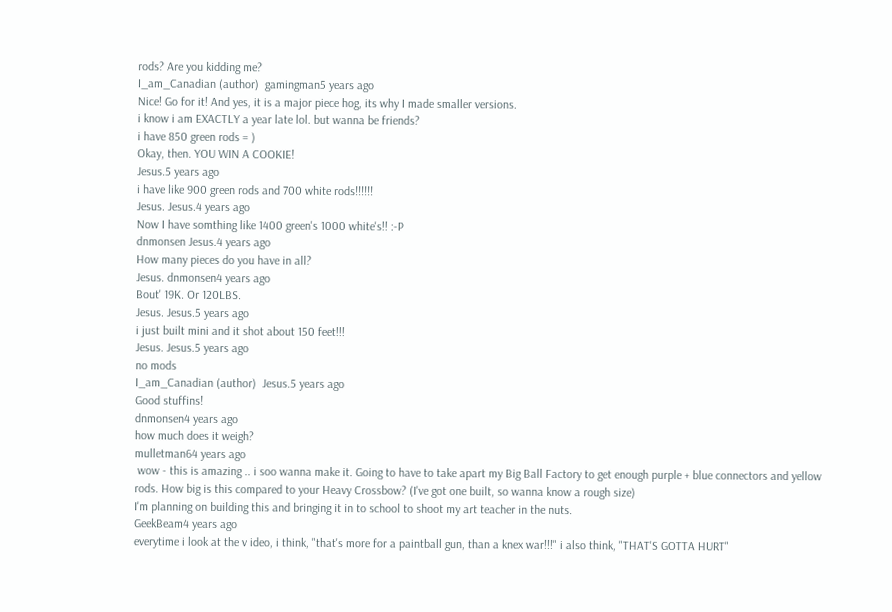rods? Are you kidding me?
I_am_Canadian (author)  gamingman5 years ago
Nice! Go for it! And yes, it is a major piece hog, its why I made smaller versions.
i know i am EXACTLY a year late lol. but wanna be friends?
i have 850 green rods = )
Okay, then. YOU WIN A COOKIE!
Jesus.5 years ago
i have like 900 green rods and 700 white rods!!!!!!
Jesus. Jesus.4 years ago
Now I have somthing like 1400 green's 1000 white's!! :-P
dnmonsen Jesus.4 years ago
How many pieces do you have in all?
Jesus. dnmonsen4 years ago
Bout' 19K. Or 120LBS.
Jesus. Jesus.5 years ago
i just built mini and it shot about 150 feet!!!
Jesus. Jesus.5 years ago
no mods
I_am_Canadian (author)  Jesus.5 years ago
Good stuffins!
dnmonsen4 years ago
how much does it weigh?
mulletman64 years ago
 wow - this is amazing .. i soo wanna make it. Going to have to take apart my Big Ball Factory to get enough purple + blue connectors and yellow rods. How big is this compared to your Heavy Crossbow? (I've got one built, so wanna know a rough size)
I'm planning on building this and bringing it in to school to shoot my art teacher in the nuts.
GeekBeam4 years ago
everytime i look at the v ideo, i think, "that's more for a paintball gun, than a knex war!!!" i also think, "THAT'S GOTTA HURT"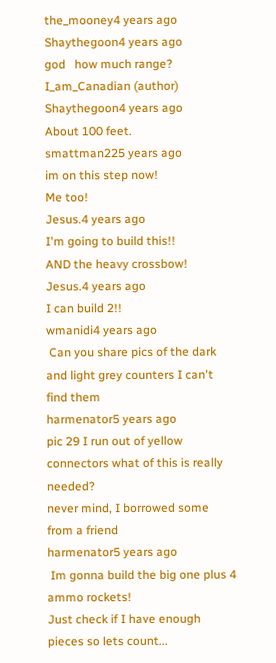the_mooney4 years ago
Shaythegoon4 years ago
god   how much range?
I_am_Canadian (author)  Shaythegoon4 years ago
About 100 feet.
smattman225 years ago
im on this step now!
Me too!
Jesus.4 years ago
I'm going to build this!!
AND the heavy crossbow!
Jesus.4 years ago
I can build 2!!
wmanidi4 years ago
 Can you share pics of the dark and light grey counters I can't find them
harmenator5 years ago
pic 29 I run out of yellow connectors what of this is really needed?
never mind, I borrowed some from a friend
harmenator5 years ago
 Im gonna build the big one plus 4 ammo rockets!
Just check if I have enough pieces so lets count...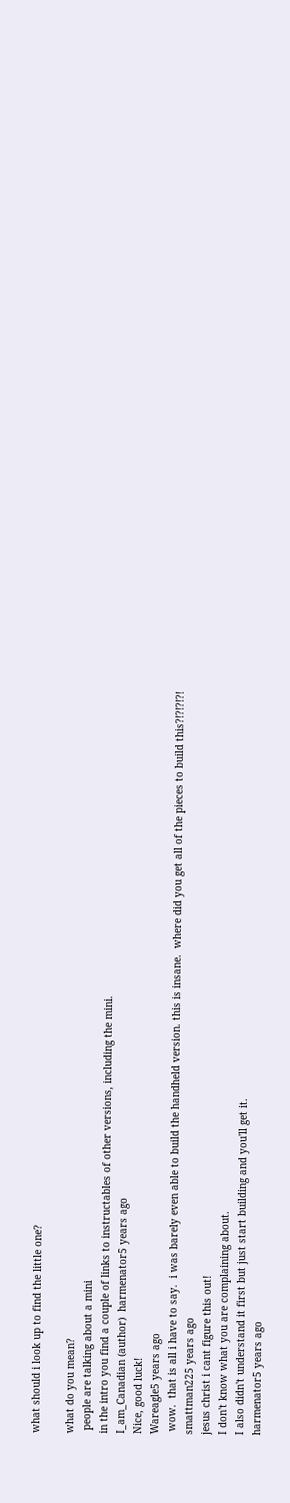what should i look up to find the little one?

what do you mean?
 people are talking about a mini
in the intro you find a couple of links to instructables of other versions, including the mini.
I_am_Canadian (author)  harmenator5 years ago
Nice, good luck!
Wareagle5 years ago
 wow.  that is all i have to say.  i was barely even able to build the handheld version. this is insane.  where did you get all of the pieces to build this?!?!?!?!
smattman225 years ago
jesus christ i cant figure this out!
I don't know what you are complaining about.
I also didn't understand it first but just start building and you'll get it.
harmenator5 years ago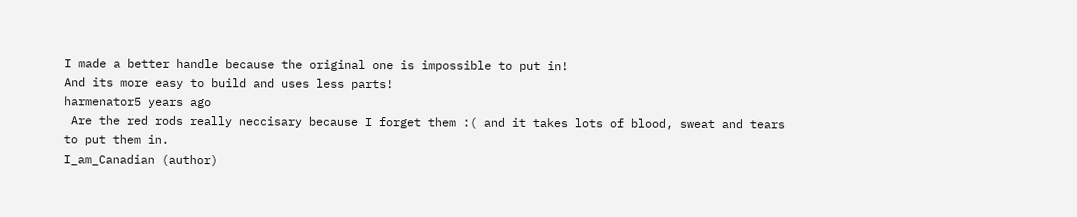I made a better handle because the original one is impossible to put in!
And its more easy to build and uses less parts!
harmenator5 years ago
 Are the red rods really neccisary because I forget them :( and it takes lots of blood, sweat and tears to put them in.
I_am_Canadian (author)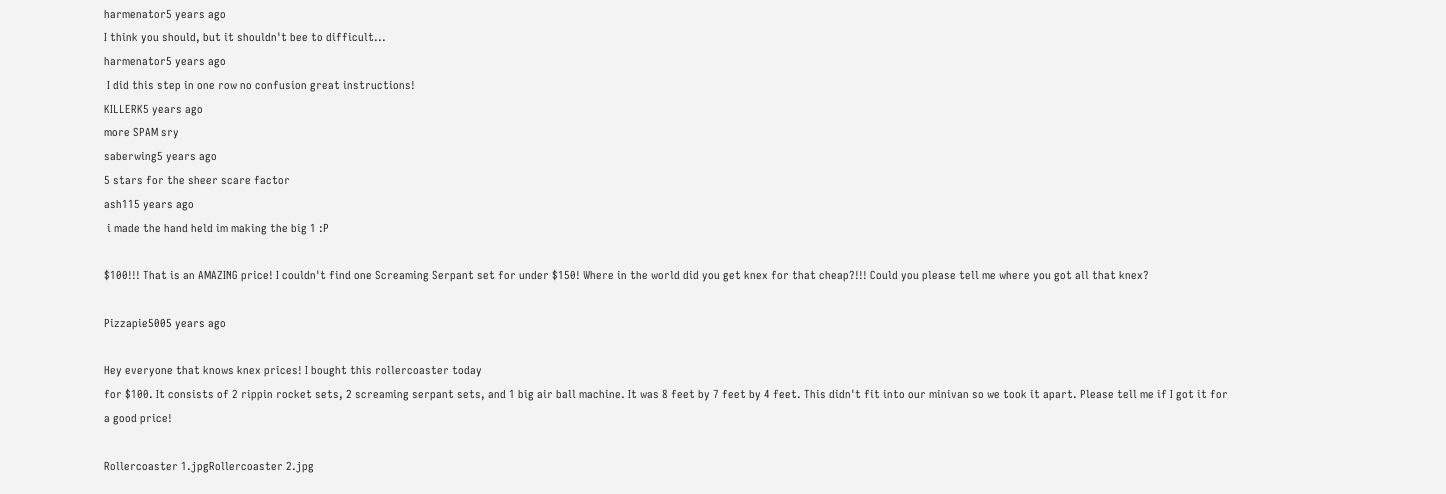harmenator5 years ago
I think you should, but it shouldn't bee to difficult...
harmenator5 years ago
 I did this step in one row no confusion great instructions!
KILLERK5 years ago
more SPAM sry
saberwing5 years ago
5 stars for the sheer scare factor
ash115 years ago
 i made the hand held im making the big 1 :P

$100!!! That is an AMAZING price! I couldn't find one Screaming Serpant set for under $150! Where in the world did you get knex for that cheap?!!! Could you please tell me where you got all that knex?

Pizzapie5005 years ago

Hey everyone that knows knex prices! I bought this rollercoaster today
for $100. It consists of 2 rippin rocket sets, 2 screaming serpant sets, and 1 big air ball machine. It was 8 feet by 7 feet by 4 feet. This didn't fit into our minivan so we took it apart. Please tell me if I got it for a good price!

Rollercoaster 1.jpgRollercoaster 2.jpg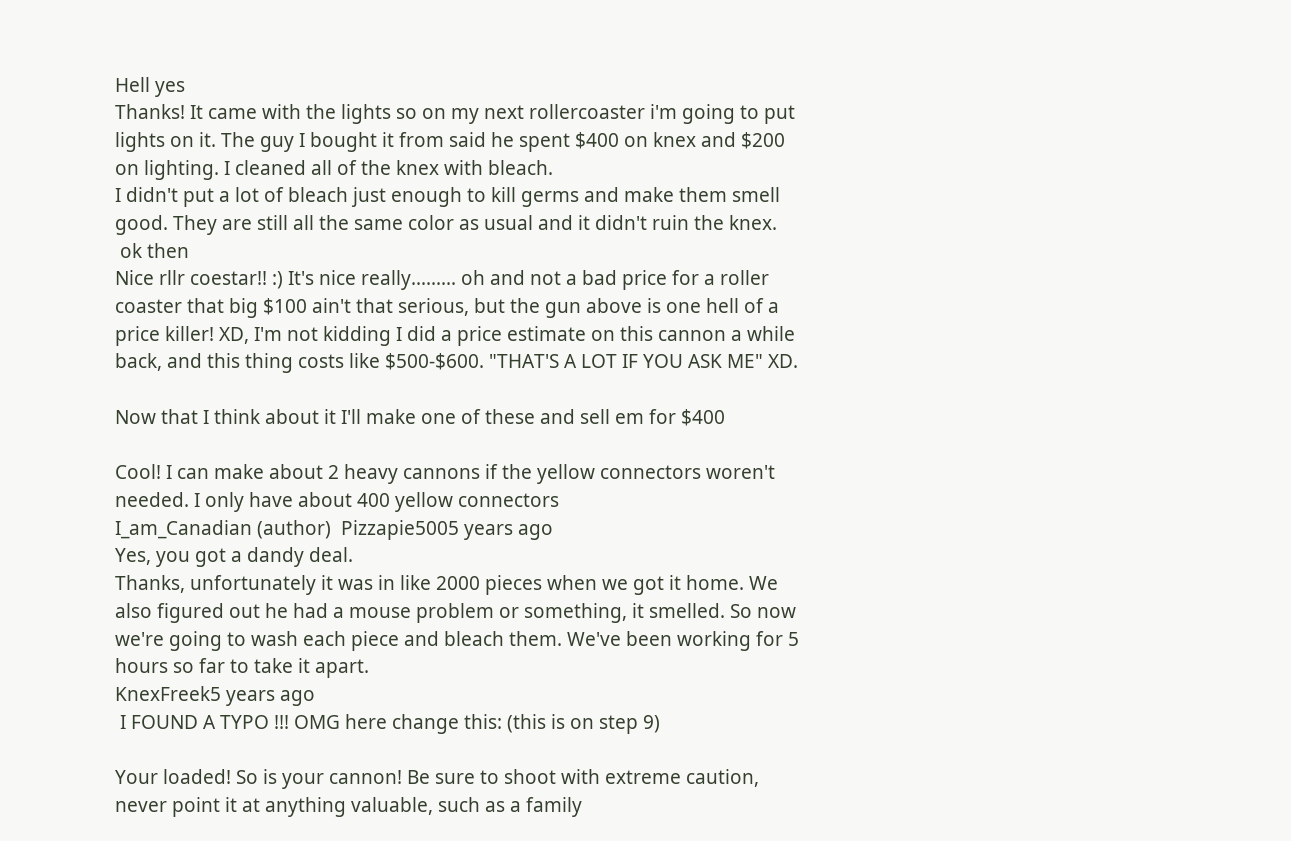Hell yes
Thanks! It came with the lights so on my next rollercoaster i'm going to put lights on it. The guy I bought it from said he spent $400 on knex and $200 on lighting. I cleaned all of the knex with bleach.
I didn't put a lot of bleach just enough to kill germs and make them smell good. They are still all the same color as usual and it didn't ruin the knex.
 ok then
Nice rllr coestar!! :) It's nice really......... oh and not a bad price for a roller coaster that big $100 ain't that serious, but the gun above is one hell of a price killer! XD, I'm not kidding I did a price estimate on this cannon a while back, and this thing costs like $500-$600. "THAT'S A LOT IF YOU ASK ME" XD.

Now that I think about it I'll make one of these and sell em for $400

Cool! I can make about 2 heavy cannons if the yellow connectors woren't needed. I only have about 400 yellow connectors
I_am_Canadian (author)  Pizzapie5005 years ago
Yes, you got a dandy deal.
Thanks, unfortunately it was in like 2000 pieces when we got it home. We also figured out he had a mouse problem or something, it smelled. So now we're going to wash each piece and bleach them. We've been working for 5 hours so far to take it apart.
KnexFreek5 years ago
 I FOUND A TYPO !!! OMG here change this: (this is on step 9)

Your loaded! So is your cannon! Be sure to shoot with extreme caution, never point it at anything valuable, such as a family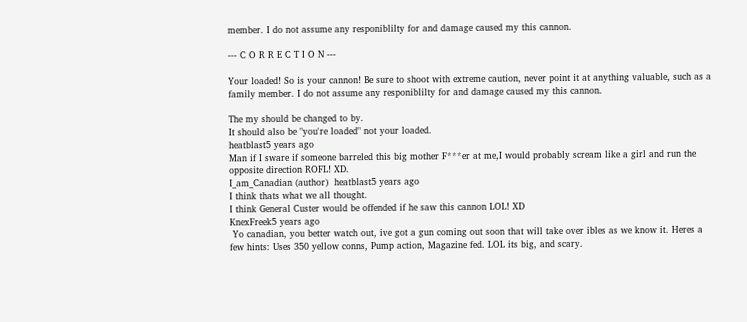member. I do not assume any responiblilty for and damage caused my this cannon.

--- C O R R E C T I O N ---

Your loaded! So is your cannon! Be sure to shoot with extreme caution, never point it at anything valuable, such as a family member. I do not assume any responiblilty for and damage caused my this cannon.

The my should be changed to by.
It should also be "you're loaded" not your loaded.
heatblast5 years ago
Man if I sware if someone barreled this big mother F***er at me,I would probably scream like a girl and run the opposite direction ROFL! XD.
I_am_Canadian (author)  heatblast5 years ago
I think thats what we all thought.
I think General Custer would be offended if he saw this cannon LOL! XD
KnexFreek5 years ago
 Yo canadian, you better watch out, ive got a gun coming out soon that will take over ibles as we know it. Heres a few hints: Uses 350 yellow conns, Pump action, Magazine fed. LOL its big, and scary.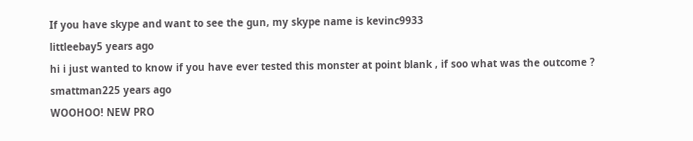If you have skype and want to see the gun, my skype name is kevinc9933
littleebay5 years ago
hi i just wanted to know if you have ever tested this monster at point blank , if soo what was the outcome ?
smattman225 years ago
WOOHOO! NEW PRO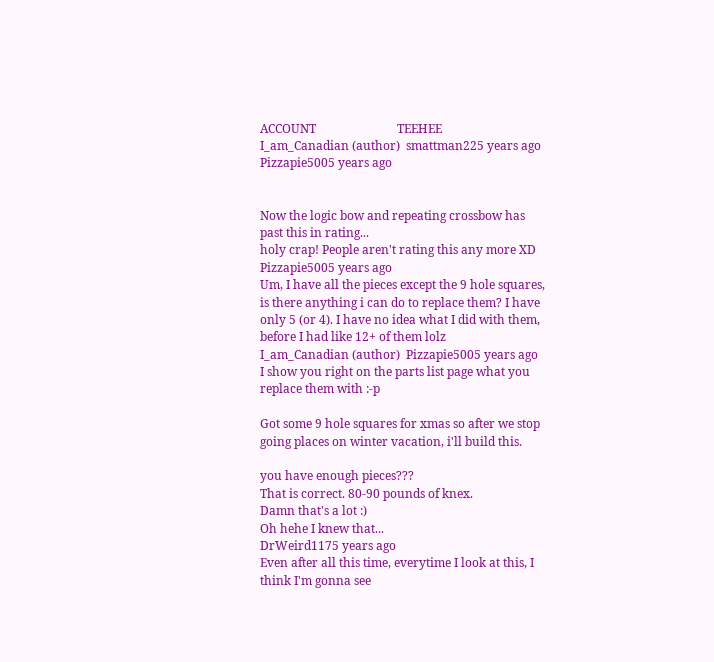ACCOUNT                           TEEHEE
I_am_Canadian (author)  smattman225 years ago
Pizzapie5005 years ago


Now the logic bow and repeating crossbow has past this in rating...
holy crap! People aren't rating this any more XD
Pizzapie5005 years ago
Um, I have all the pieces except the 9 hole squares, is there anything i can do to replace them? I have only 5 (or 4). I have no idea what I did with them, before I had like 12+ of them lolz
I_am_Canadian (author)  Pizzapie5005 years ago
I show you right on the parts list page what you replace them with :-p

Got some 9 hole squares for xmas so after we stop going places on winter vacation, i'll build this.

you have enough pieces???
That is correct. 80-90 pounds of knex.
Damn that's a lot :)
Oh hehe I knew that...
DrWeird1175 years ago
Even after all this time, everytime I look at this, I think I'm gonna see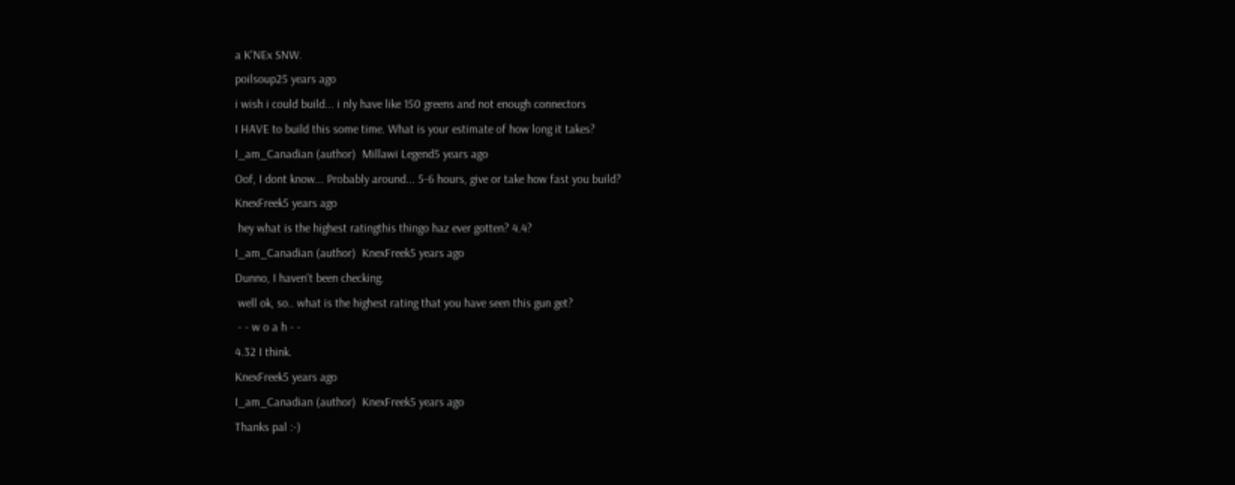a K'NEx SNW.
poilsoup25 years ago
i wish i could build... i nly have like 150 greens and not enough connectors
I HAVE to build this some time. What is your estimate of how long it takes?
I_am_Canadian (author)  Millawi Legend5 years ago
Oof, I dont know... Probably around... 5-6 hours, give or take how fast you build?
KnexFreek5 years ago
 hey what is the highest ratingthis thingo haz ever gotten? 4.4?
I_am_Canadian (author)  KnexFreek5 years ago
Dunno, I haven't been checking.
 well ok, so.. what is the highest rating that you have seen this gun get?
 - - w o a h - -
4.32 I think.
KnexFreek5 years ago
I_am_Canadian (author)  KnexFreek5 years ago
Thanks pal :-)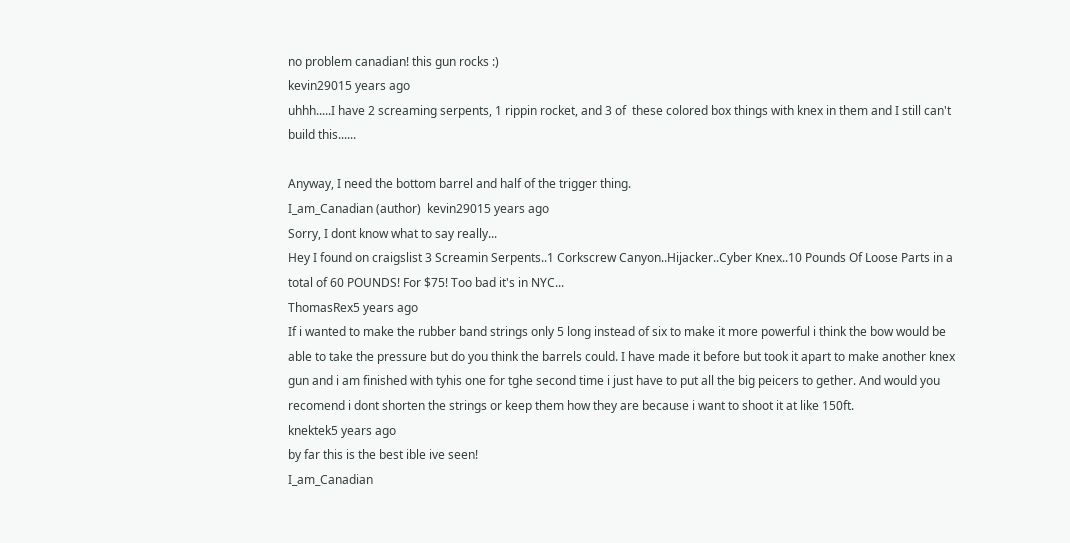no problem canadian! this gun rocks :)
kevin29015 years ago
uhhh.....I have 2 screaming serpents, 1 rippin rocket, and 3 of  these colored box things with knex in them and I still can't build this......

Anyway, I need the bottom barrel and half of the trigger thing.
I_am_Canadian (author)  kevin29015 years ago
Sorry, I dont know what to say really...
Hey I found on craigslist 3 Screamin Serpents..1 Corkscrew Canyon..Hijacker..Cyber Knex..10 Pounds Of Loose Parts in a total of 60 POUNDS! For $75! Too bad it's in NYC...
ThomasRex5 years ago
If i wanted to make the rubber band strings only 5 long instead of six to make it more powerful i think the bow would be able to take the pressure but do you think the barrels could. I have made it before but took it apart to make another knex gun and i am finished with tyhis one for tghe second time i just have to put all the big peicers to gether. And would you recomend i dont shorten the strings or keep them how they are because i want to shoot it at like 150ft.
knektek5 years ago
by far this is the best ible ive seen!
I_am_Canadian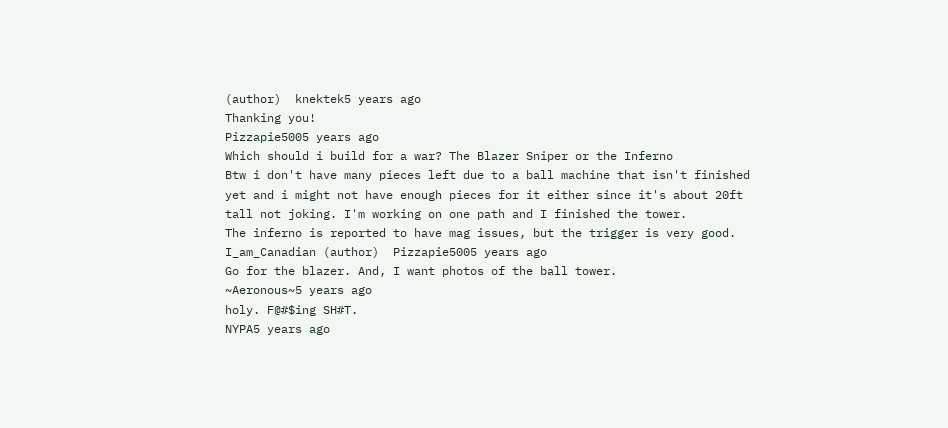(author)  knektek5 years ago
Thanking you!
Pizzapie5005 years ago
Which should i build for a war? The Blazer Sniper or the Inferno
Btw i don't have many pieces left due to a ball machine that isn't finished yet and i might not have enough pieces for it either since it's about 20ft tall not joking. I'm working on one path and I finished the tower.
The inferno is reported to have mag issues, but the trigger is very good.
I_am_Canadian (author)  Pizzapie5005 years ago
Go for the blazer. And, I want photos of the ball tower.
~Aeronous~5 years ago
holy. F@#$ing SH#T.
NYPA5 years ago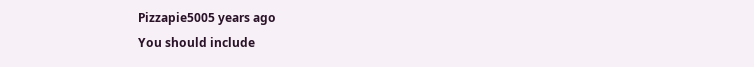Pizzapie5005 years ago
You should include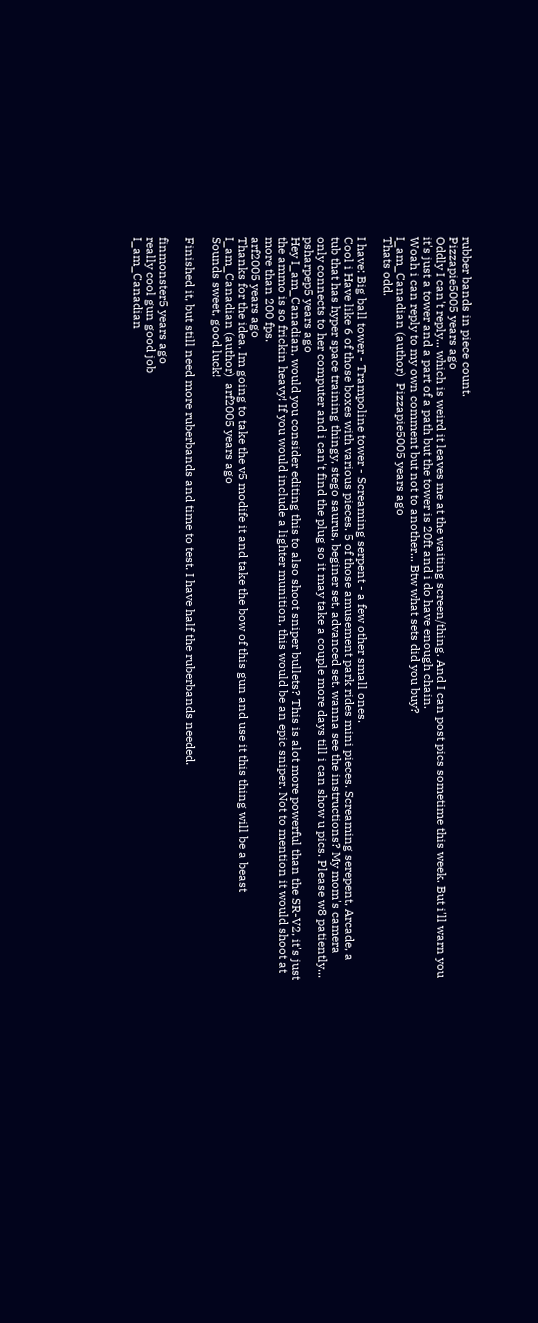rubber bands in piece count.
Pizzapie5005 years ago
Oddly I can't reply... which is weird it leaves me at the waiting screen/thing. And I can post pics sometime this week. But i'll warn you it's just a tower and a part of a path but the tower is 20ft and i do have enough chain.
Woah i can reply to my own comment but not to another... Btw what sets did you buy?
I_am_Canadian (author)  Pizzapie5005 years ago
Thats odd.

I have: Big ball tower - Trampoline tower - Screaming serpent - a few other small ones.
Cool i Have like 6 of those boxes with various pieces. 5 of those amusement park rides mini pieces. Screaming serepent, Arcade, a tub that has hyper space training thingy, stego saurus, beginer set, advanced set. wanna see the instructions? My mom's camera only connects to her computer and i can't find the plug so it may take a couple more days till i can show u pics. Please w8 patiently...
psharpep5 years ago
Hey I_am_Canadian, would you consider editing this to also shoot sniper bullets? This is alot more powerful than the SR-V2, it's just the ammo is so frickin heavy! If you would include a lighter munition, this would be an epic sniper. Not to mention it would shoot at more than 200 fps.
arf2005 years ago
Thanks for the idea. Im going to take the v5 modife it and take the bow of this gun and use it this thing will be a beast
I_am_Canadian (author)  arf2005 years ago
Sounds sweet, good luck!

Finished it, but still need more ruberbands and time to test. I have half the ruberbands needed.

finmonster5 years ago
really cool gun good job
I_am_Canadian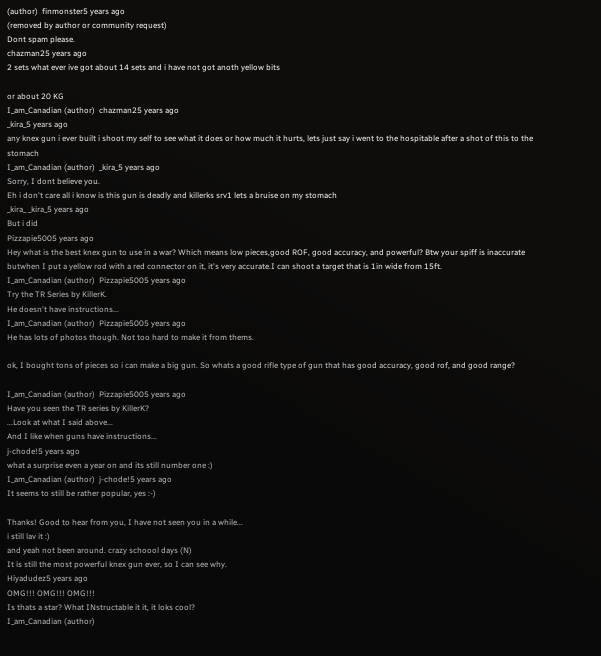(author)  finmonster5 years ago
(removed by author or community request)
Dont spam please.
chazman25 years ago
2 sets what ever ive got about 14 sets and i have not got anoth yellow bits

or about 20 KG
I_am_Canadian (author)  chazman25 years ago
_kira_5 years ago
any knex gun i ever built i shoot my self to see what it does or how much it hurts, lets just say i went to the hospitable after a shot of this to the stomach
I_am_Canadian (author)  _kira_5 years ago
Sorry, I dont believe you.
Eh i don't care all i know is this gun is deadly and killerks srv1 lets a bruise on my stomach
_kira_ _kira_5 years ago
But i did
Pizzapie5005 years ago
Hey what is the best knex gun to use in a war? Which means low pieces,good ROF, good accuracy, and powerful? Btw your spiff is inaccurate butwhen I put a yellow rod with a red connector on it, it's very accurate.I can shoot a target that is 1in wide from 15ft.
I_am_Canadian (author)  Pizzapie5005 years ago
Try the TR Series by KillerK.
He doesn't have instructions...
I_am_Canadian (author)  Pizzapie5005 years ago
He has lots of photos though. Not too hard to make it from thems.

ok, I bought tons of pieces so i can make a big gun. So whats a good rifle type of gun that has good accuracy, good rof, and good range?

I_am_Canadian (author)  Pizzapie5005 years ago
Have you seen the TR series by KillerK?
...Look at what I said above...
And I like when guns have instructions...
j-chode!5 years ago
what a surprise even a year on and its still number one :)
I_am_Canadian (author)  j-chode!5 years ago
It seems to still be rather popular, yes :-)

Thanks! Good to hear from you, I have not seen you in a while...
i still lav it :)
and yeah not been around. crazy schoool days (N)
It is still the most powerful knex gun ever, so I can see why.
Hiyadudez5 years ago
OMG!!! OMG!!! OMG!!!
Is thats a star? What INstructable it it, it loks cool?
I_am_Canadian (author)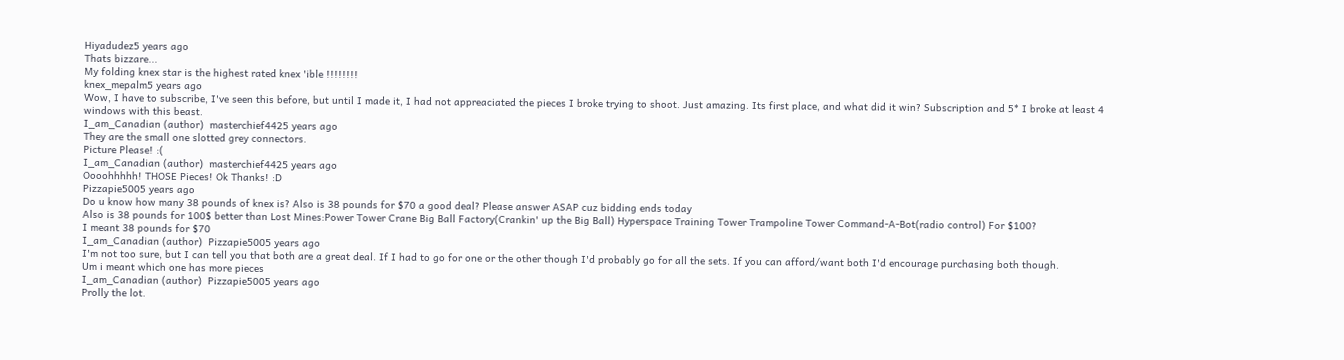Hiyadudez5 years ago
Thats bizzare...
My folding knex star is the highest rated knex 'ible !!!!!!!!
knex_mepalm5 years ago
Wow, I have to subscribe, I've seen this before, but until I made it, I had not appreaciated the pieces I broke trying to shoot. Just amazing. Its first place, and what did it win? Subscription and 5* I broke at least 4 windows with this beast.
I_am_Canadian (author)  masterchief4425 years ago
They are the small one slotted grey connectors.
Picture Please! :(
I_am_Canadian (author)  masterchief4425 years ago
Oooohhhhh! THOSE Pieces! Ok Thanks! :D
Pizzapie5005 years ago
Do u know how many 38 pounds of knex is? Also is 38 pounds for $70 a good deal? Please answer ASAP cuz bidding ends today
Also is 38 pounds for 100$ better than Lost Mines:Power Tower Crane Big Ball Factory(Crankin' up the Big Ball) Hyperspace Training Tower Trampoline Tower Command-A-Bot(radio control) For $100?
I meant 38 pounds for $70
I_am_Canadian (author)  Pizzapie5005 years ago
I'm not too sure, but I can tell you that both are a great deal. If I had to go for one or the other though I'd probably go for all the sets. If you can afford/want both I'd encourage purchasing both though.
Um i meant which one has more pieces
I_am_Canadian (author)  Pizzapie5005 years ago
Prolly the lot.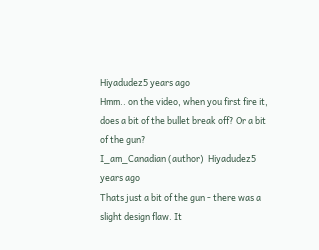Hiyadudez5 years ago
Hmm.. on the video, when you first fire it, does a bit of the bullet break off? Or a bit of the gun?
I_am_Canadian (author)  Hiyadudez5 years ago
Thats just a bit of the gun - there was a slight design flaw. It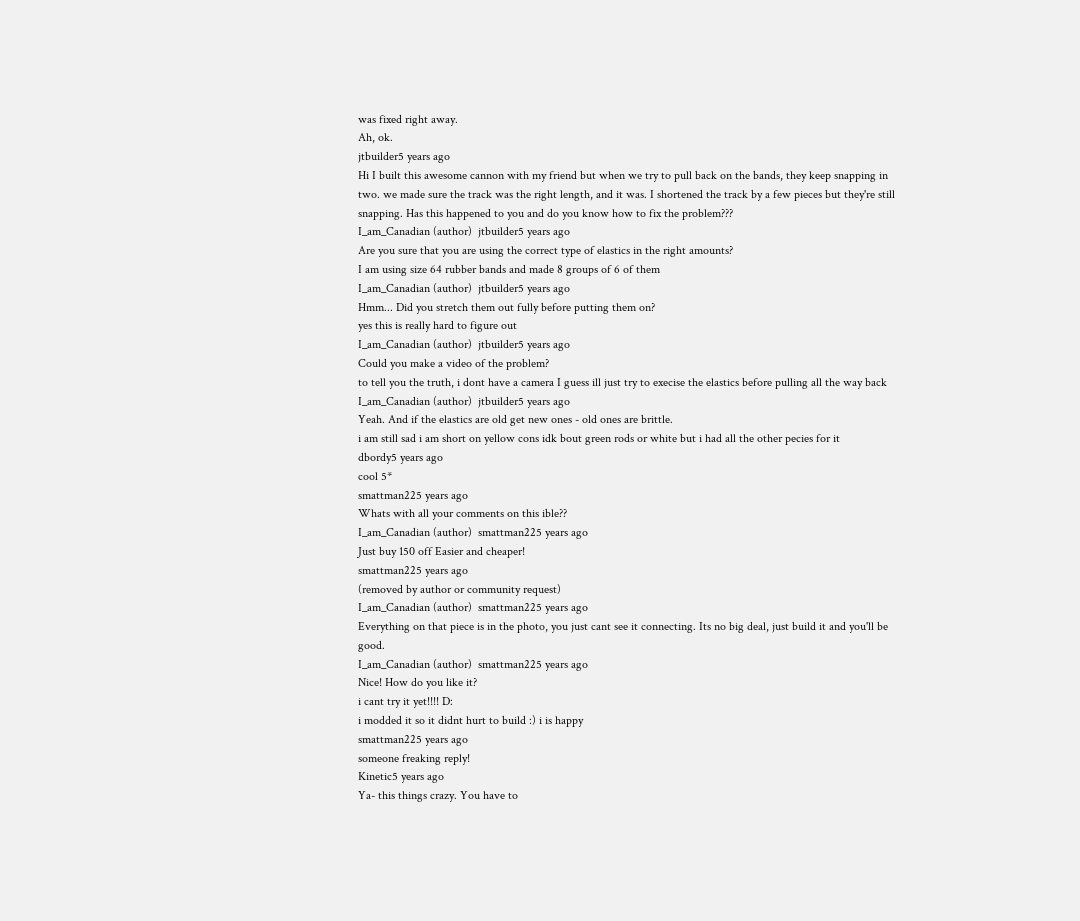was fixed right away.
Ah, ok.
jtbuilder5 years ago
Hi I built this awesome cannon with my friend but when we try to pull back on the bands, they keep snapping in two. we made sure the track was the right length, and it was. I shortened the track by a few pieces but they're still snapping. Has this happened to you and do you know how to fix the problem???
I_am_Canadian (author)  jtbuilder5 years ago
Are you sure that you are using the correct type of elastics in the right amounts?
I am using size 64 rubber bands and made 8 groups of 6 of them
I_am_Canadian (author)  jtbuilder5 years ago
Hmm... Did you stretch them out fully before putting them on?
yes this is really hard to figure out
I_am_Canadian (author)  jtbuilder5 years ago
Could you make a video of the problem?
to tell you the truth, i dont have a camera I guess ill just try to execise the elastics before pulling all the way back
I_am_Canadian (author)  jtbuilder5 years ago
Yeah. And if the elastics are old get new ones - old ones are brittle.
i am still sad i am short on yellow cons idk bout green rods or white but i had all the other pecies for it
dbordy5 years ago
cool 5*
smattman225 years ago
Whats with all your comments on this ible??
I_am_Canadian (author)  smattman225 years ago
Just buy 150 off Easier and cheaper!
smattman225 years ago
(removed by author or community request)
I_am_Canadian (author)  smattman225 years ago
Everything on that piece is in the photo, you just cant see it connecting. Its no big deal, just build it and you'll be good.
I_am_Canadian (author)  smattman225 years ago
Nice! How do you like it?
i cant try it yet!!!! D:
i modded it so it didnt hurt to build :) i is happy
smattman225 years ago
someone freaking reply!
Kinetic5 years ago
Ya- this things crazy. You have to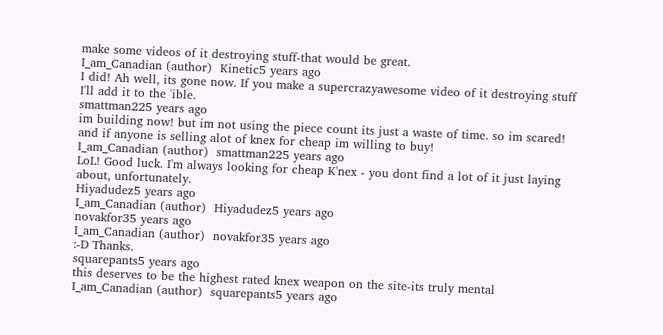make some videos of it destroying stuff-that would be great.
I_am_Canadian (author)  Kinetic5 years ago
I did! Ah well, its gone now. If you make a supercrazyawesome video of it destroying stuff I'll add it to the 'ible.
smattman225 years ago
im building now! but im not using the piece count its just a waste of time. so im scared! and if anyone is selling alot of knex for cheap im willing to buy!
I_am_Canadian (author)  smattman225 years ago
LoL! Good luck. I'm always looking for cheap K'nex - you dont find a lot of it just laying about, unfortunately.
Hiyadudez5 years ago
I_am_Canadian (author)  Hiyadudez5 years ago
novakfor35 years ago
I_am_Canadian (author)  novakfor35 years ago
:-D Thanks.
squarepants5 years ago
this deserves to be the highest rated knex weapon on the site-its truly mental
I_am_Canadian (author)  squarepants5 years ago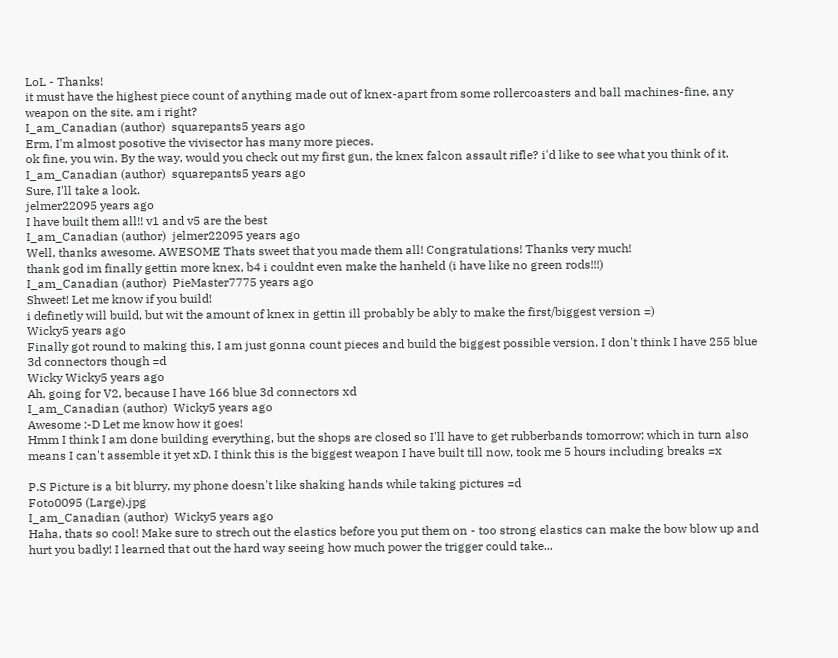LoL - Thanks!
it must have the highest piece count of anything made out of knex-apart from some rollercoasters and ball machines-fine, any weapon on the site. am i right?
I_am_Canadian (author)  squarepants5 years ago
Erm, I'm almost posotive the vivisector has many more pieces.
ok fine, you win. By the way, would you check out my first gun, the knex falcon assault rifle? i'd like to see what you think of it.
I_am_Canadian (author)  squarepants5 years ago
Sure, I'll take a look.
jelmer22095 years ago
I have built them all!! v1 and v5 are the best
I_am_Canadian (author)  jelmer22095 years ago
Well, thanks awesome. AWESOME Thats sweet that you made them all! Congratulations! Thanks very much!
thank god im finally gettin more knex, b4 i couldnt even make the hanheld (i have like no green rods!!!)
I_am_Canadian (author)  PieMaster7775 years ago
Shweet! Let me know if you build!
i definetly will build, but wit the amount of knex in gettin ill probably be ably to make the first/biggest version =)
Wicky5 years ago
Finally got round to making this, I am just gonna count pieces and build the biggest possible version. I don't think I have 255 blue 3d connectors though =d
Wicky Wicky5 years ago
Ah, going for V2, because I have 166 blue 3d connectors xd
I_am_Canadian (author)  Wicky5 years ago
Awesome :-D Let me know how it goes!
Hmm I think I am done building everything, but the shops are closed so I'll have to get rubberbands tomorrow; which in turn also means I can't assemble it yet xD. I think this is the biggest weapon I have built till now, took me 5 hours including breaks =x

P.S Picture is a bit blurry, my phone doesn't like shaking hands while taking pictures =d
Foto0095 (Large).jpg
I_am_Canadian (author)  Wicky5 years ago
Haha, thats so cool! Make sure to strech out the elastics before you put them on - too strong elastics can make the bow blow up and hurt you badly! I learned that out the hard way seeing how much power the trigger could take...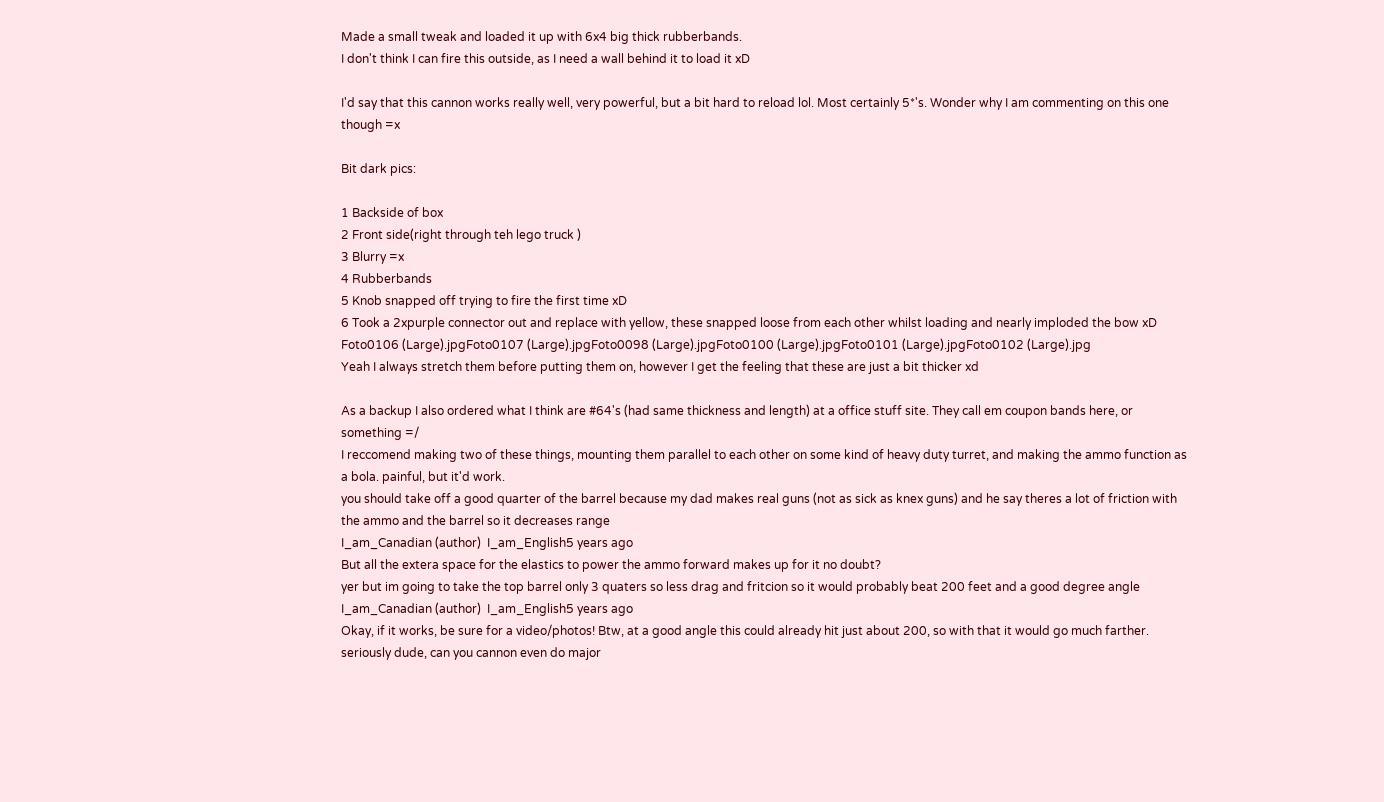Made a small tweak and loaded it up with 6x4 big thick rubberbands.
I don't think I can fire this outside, as I need a wall behind it to load it xD

I'd say that this cannon works really well, very powerful, but a bit hard to reload lol. Most certainly 5*'s. Wonder why I am commenting on this one though =x

Bit dark pics:

1 Backside of box
2 Front side(right through teh lego truck )
3 Blurry =x
4 Rubberbands
5 Knob snapped off trying to fire the first time xD
6 Took a 2xpurple connector out and replace with yellow, these snapped loose from each other whilst loading and nearly imploded the bow xD
Foto0106 (Large).jpgFoto0107 (Large).jpgFoto0098 (Large).jpgFoto0100 (Large).jpgFoto0101 (Large).jpgFoto0102 (Large).jpg
Yeah I always stretch them before putting them on, however I get the feeling that these are just a bit thicker xd

As a backup I also ordered what I think are #64's (had same thickness and length) at a office stuff site. They call em coupon bands here, or something =/
I reccomend making two of these things, mounting them parallel to each other on some kind of heavy duty turret, and making the ammo function as a bola. painful, but it'd work.
you should take off a good quarter of the barrel because my dad makes real guns (not as sick as knex guns) and he say theres a lot of friction with the ammo and the barrel so it decreases range
I_am_Canadian (author)  I_am_English5 years ago
But all the extera space for the elastics to power the ammo forward makes up for it no doubt?
yer but im going to take the top barrel only 3 quaters so less drag and fritcion so it would probably beat 200 feet and a good degree angle
I_am_Canadian (author)  I_am_English5 years ago
Okay, if it works, be sure for a video/photos! Btw, at a good angle this could already hit just about 200, so with that it would go much farther.
seriously dude, can you cannon even do major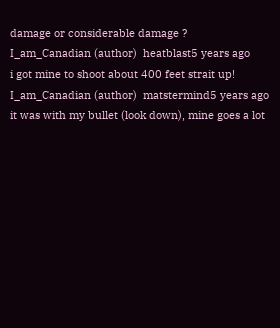damage or considerable damage ?
I_am_Canadian (author)  heatblast5 years ago
i got mine to shoot about 400 feet strait up!
I_am_Canadian (author)  matstermind5 years ago
it was with my bullet (look down), mine goes a lot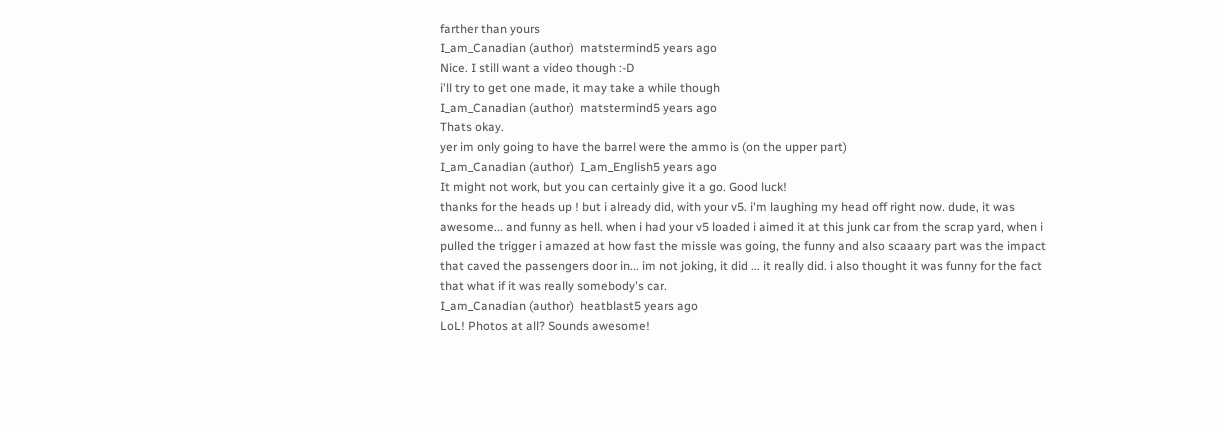farther than yours
I_am_Canadian (author)  matstermind5 years ago
Nice. I still want a video though :-D
i'll try to get one made, it may take a while though
I_am_Canadian (author)  matstermind5 years ago
Thats okay.
yer im only going to have the barrel were the ammo is (on the upper part)
I_am_Canadian (author)  I_am_English5 years ago
It might not work, but you can certainly give it a go. Good luck!
thanks for the heads up ! but i already did, with your v5. i'm laughing my head off right now. dude, it was awesome... and funny as hell. when i had your v5 loaded i aimed it at this junk car from the scrap yard, when i pulled the trigger i amazed at how fast the missle was going, the funny and also scaaary part was the impact that caved the passengers door in... im not joking, it did ... it really did. i also thought it was funny for the fact that what if it was really somebody's car.
I_am_Canadian (author)  heatblast5 years ago
LoL! Photos at all? Sounds awesome!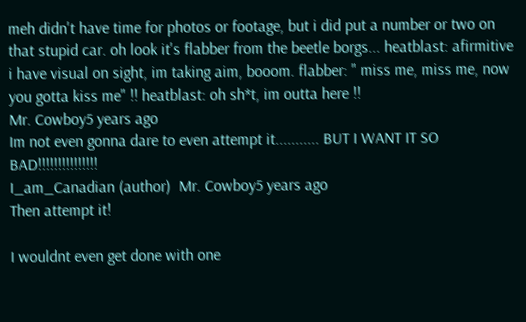meh didn't have time for photos or footage, but i did put a number or two on that stupid car. oh look it's flabber from the beetle borgs... heatblast: afirmitive i have visual on sight, im taking aim, booom. flabber: " miss me, miss me, now you gotta kiss me" !! heatblast: oh sh*t, im outta here !!
Mr. Cowboy5 years ago
Im not even gonna dare to even attempt it........... BUT I WANT IT SO BAD!!!!!!!!!!!!!!!
I_am_Canadian (author)  Mr. Cowboy5 years ago
Then attempt it!

I wouldnt even get done with one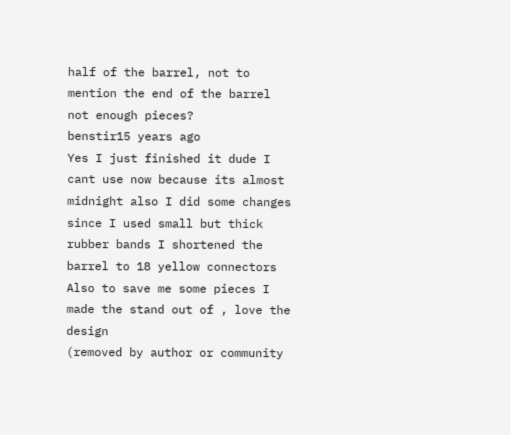half of the barrel, not to mention the end of the barrel
not enough pieces?
benstir15 years ago
Yes I just finished it dude I cant use now because its almost midnight also I did some changes since I used small but thick rubber bands I shortened the barrel to 18 yellow connectors Also to save me some pieces I made the stand out of , love the design
(removed by author or community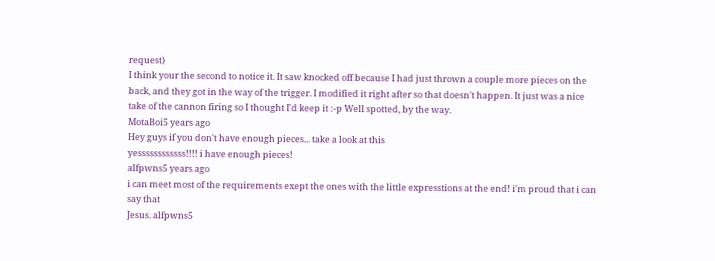request)
I think your the second to notice it. It saw knocked off because I had just thrown a couple more pieces on the back, and they got in the way of the trigger. I modified it right after so that doesn't happen. It just was a nice take of the cannon firing so I thought I'd keep it :-p Well spotted, by the way.
MotaBoi5 years ago
Hey guys if you don't have enough pieces... take a look at this
yessssssssssss!!!! i have enough pieces!
alfpwns5 years ago
i can meet most of the requirements exept the ones with the little expresstions at the end! i'm proud that i can say that
Jesus. alfpwns5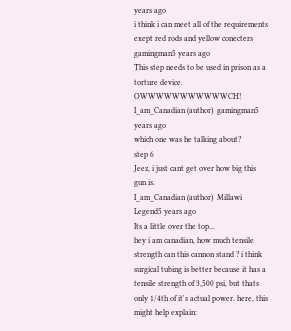years ago
i think i can meet all of the requirements exept red rods and yellow conecters
gamingman5 years ago
This step needs to be used in prison as a torture device. OWWWWWWWWWWWCH!
I_am_Canadian (author)  gamingman5 years ago
which one was he talking about?
step 6
Jeez, i just cant get over how big this gun is.
I_am_Canadian (author)  Millawi Legend5 years ago
Its a little over the top...
hey i am canadian, how much tensile strength can this cannon stand ? i think surgical tubing is better because it has a tensile strength of 3,500 psi, but thats only 1/4th of it's actual power. here, this might help explain: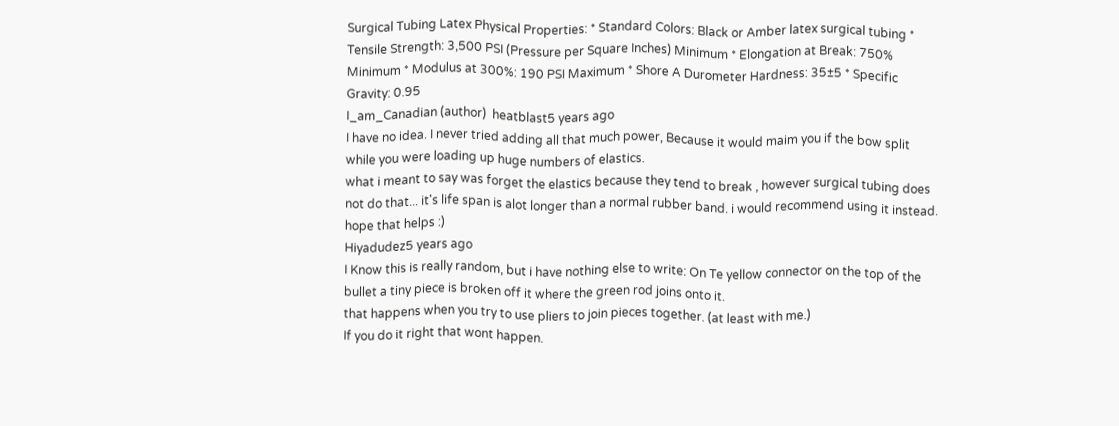Surgical Tubing Latex Physical Properties: * Standard Colors: Black or Amber latex surgical tubing * Tensile Strength: 3,500 PSI (Pressure per Square Inches) Minimum * Elongation at Break: 750% Minimum * Modulus at 300%: 190 PSI Maximum * Shore A Durometer Hardness: 35±5 * Specific Gravity: 0.95
I_am_Canadian (author)  heatblast5 years ago
I have no idea. I never tried adding all that much power, Because it would maim you if the bow split while you were loading up huge numbers of elastics.
what i meant to say was forget the elastics because they tend to break , however surgical tubing does not do that... it's life span is alot longer than a normal rubber band. i would recommend using it instead. hope that helps :)
Hiyadudez5 years ago
I Know this is really random, but i have nothing else to write: On Te yellow connector on the top of the bullet a tiny piece is broken off it where the green rod joins onto it.
that happens when you try to use pliers to join pieces together. (at least with me.)
If you do it right that wont happen.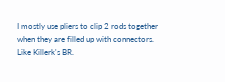I mostly use pliers to clip 2 rods together when they are filled up with connectors. Like Killerk's BR.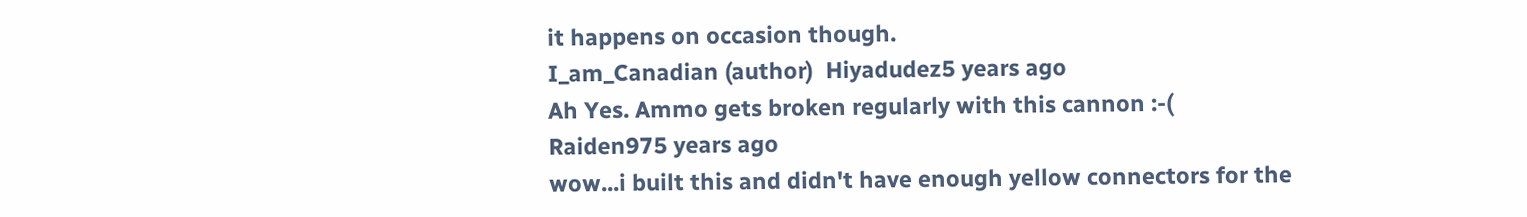it happens on occasion though.
I_am_Canadian (author)  Hiyadudez5 years ago
Ah Yes. Ammo gets broken regularly with this cannon :-(
Raiden975 years ago
wow...i built this and didn't have enough yellow connectors for the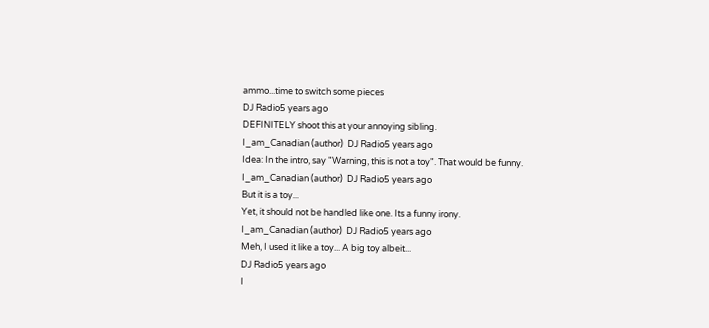ammo...time to switch some pieces
DJ Radio5 years ago
DEFINITELY shoot this at your annoying sibling.
I_am_Canadian (author)  DJ Radio5 years ago
Idea: In the intro, say "Warning, this is not a toy". That would be funny.
I_am_Canadian (author)  DJ Radio5 years ago
But it is a toy...
Yet, it should not be handled like one. Its a funny irony.
I_am_Canadian (author)  DJ Radio5 years ago
Meh, I used it like a toy... A big toy albeit...
DJ Radio5 years ago
I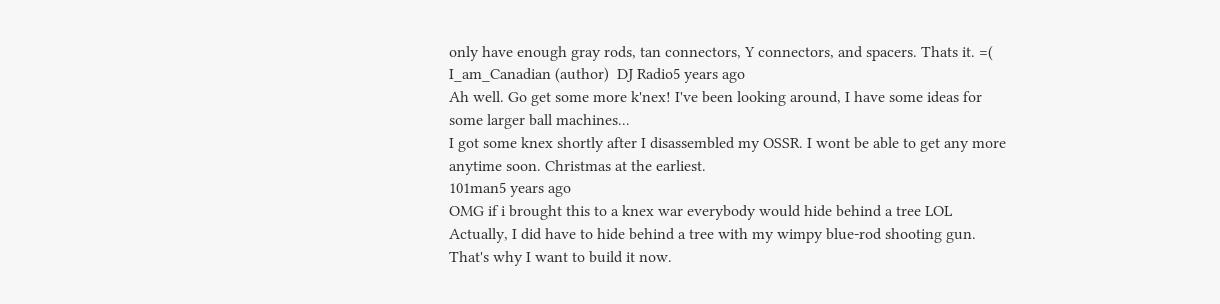only have enough gray rods, tan connectors, Y connectors, and spacers. Thats it. =(
I_am_Canadian (author)  DJ Radio5 years ago
Ah well. Go get some more k'nex! I've been looking around, I have some ideas for some larger ball machines...
I got some knex shortly after I disassembled my OSSR. I wont be able to get any more anytime soon. Christmas at the earliest.
101man5 years ago
OMG if i brought this to a knex war everybody would hide behind a tree LOL
Actually, I did have to hide behind a tree with my wimpy blue-rod shooting gun. That's why I want to build it now.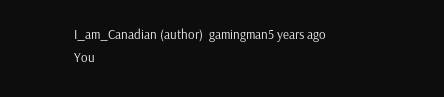I_am_Canadian (author)  gamingman5 years ago
You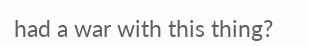had a war with this thing?